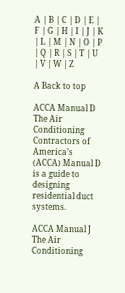A | B | C | D | E | F | G | H | I | J | K | L | M | N | O | P | Q | R | S | T | U | V | W | Z

A Back to top

ACCA Manual D The Air Conditioning Contractors of America’s (ACCA) Manual D is a guide to designing residential duct systems.

ACCA Manual J The Air Conditioning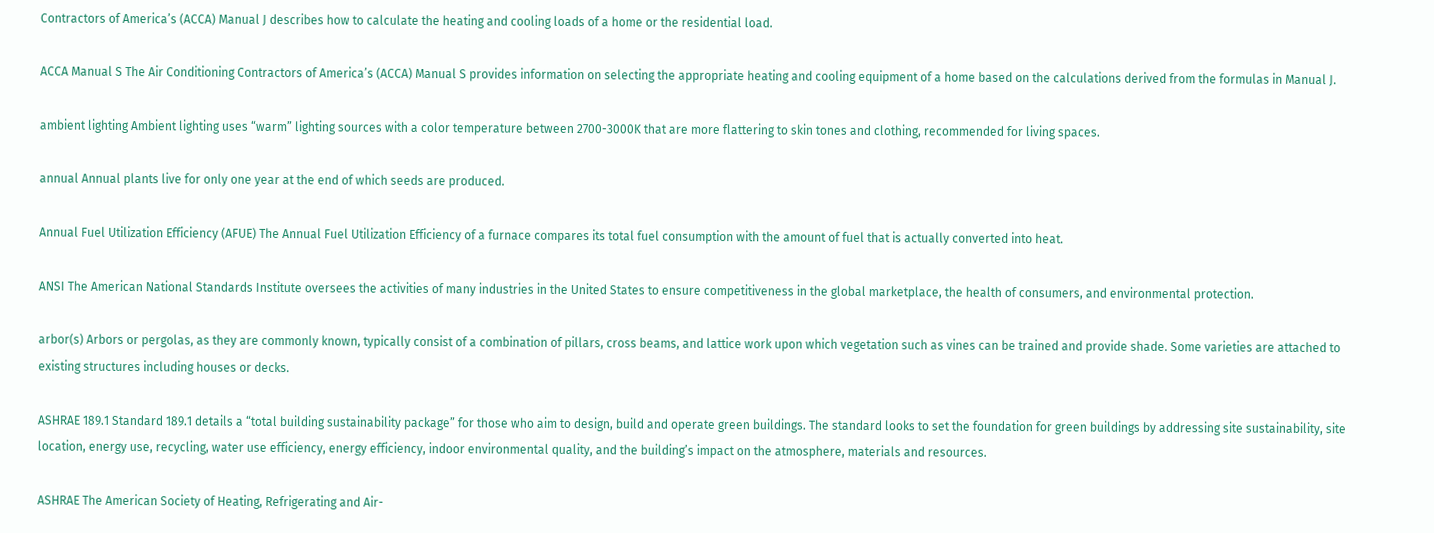Contractors of America’s (ACCA) Manual J describes how to calculate the heating and cooling loads of a home or the residential load.

ACCA Manual S The Air Conditioning Contractors of America’s (ACCA) Manual S provides information on selecting the appropriate heating and cooling equipment of a home based on the calculations derived from the formulas in Manual J.

ambient lighting Ambient lighting uses “warm” lighting sources with a color temperature between 2700-3000K that are more flattering to skin tones and clothing, recommended for living spaces.

annual Annual plants live for only one year at the end of which seeds are produced.

Annual Fuel Utilization Efficiency (AFUE) The Annual Fuel Utilization Efficiency of a furnace compares its total fuel consumption with the amount of fuel that is actually converted into heat.

ANSI The American National Standards Institute oversees the activities of many industries in the United States to ensure competitiveness in the global marketplace, the health of consumers, and environmental protection.

arbor(s) Arbors or pergolas, as they are commonly known, typically consist of a combination of pillars, cross beams, and lattice work upon which vegetation such as vines can be trained and provide shade. Some varieties are attached to existing structures including houses or decks.

ASHRAE 189.1 Standard 189.1 details a “total building sustainability package” for those who aim to design, build and operate green buildings. The standard looks to set the foundation for green buildings by addressing site sustainability, site location, energy use, recycling, water use efficiency, energy efficiency, indoor environmental quality, and the building’s impact on the atmosphere, materials and resources.

ASHRAE The American Society of Heating, Refrigerating and Air-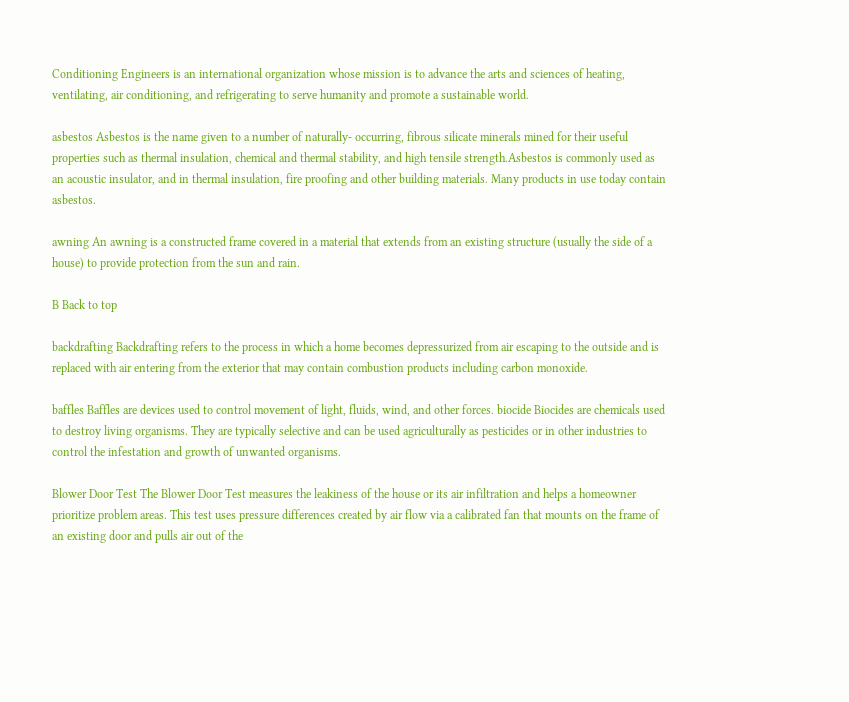Conditioning Engineers is an international organization whose mission is to advance the arts and sciences of heating, ventilating, air conditioning, and refrigerating to serve humanity and promote a sustainable world.

asbestos Asbestos is the name given to a number of naturally- occurring, fibrous silicate minerals mined for their useful properties such as thermal insulation, chemical and thermal stability, and high tensile strength.Asbestos is commonly used as an acoustic insulator, and in thermal insulation, fire proofing and other building materials. Many products in use today contain asbestos.

awning An awning is a constructed frame covered in a material that extends from an existing structure (usually the side of a house) to provide protection from the sun and rain.

B Back to top

backdrafting Backdrafting refers to the process in which a home becomes depressurized from air escaping to the outside and is replaced with air entering from the exterior that may contain combustion products including carbon monoxide.

baffles Baffles are devices used to control movement of light, fluids, wind, and other forces. biocide Biocides are chemicals used to destroy living organisms. They are typically selective and can be used agriculturally as pesticides or in other industries to control the infestation and growth of unwanted organisms.

Blower Door Test The Blower Door Test measures the leakiness of the house or its air infiltration and helps a homeowner prioritize problem areas. This test uses pressure differences created by air flow via a calibrated fan that mounts on the frame of an existing door and pulls air out of the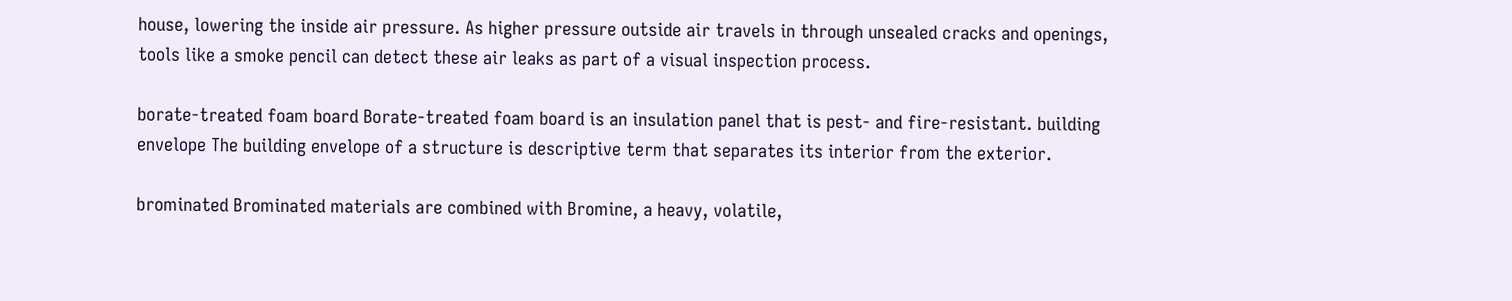house, lowering the inside air pressure. As higher pressure outside air travels in through unsealed cracks and openings, tools like a smoke pencil can detect these air leaks as part of a visual inspection process.

borate-treated foam board Borate-treated foam board is an insulation panel that is pest- and fire-resistant. building envelope The building envelope of a structure is descriptive term that separates its interior from the exterior.

brominated Brominated materials are combined with Bromine, a heavy, volatile,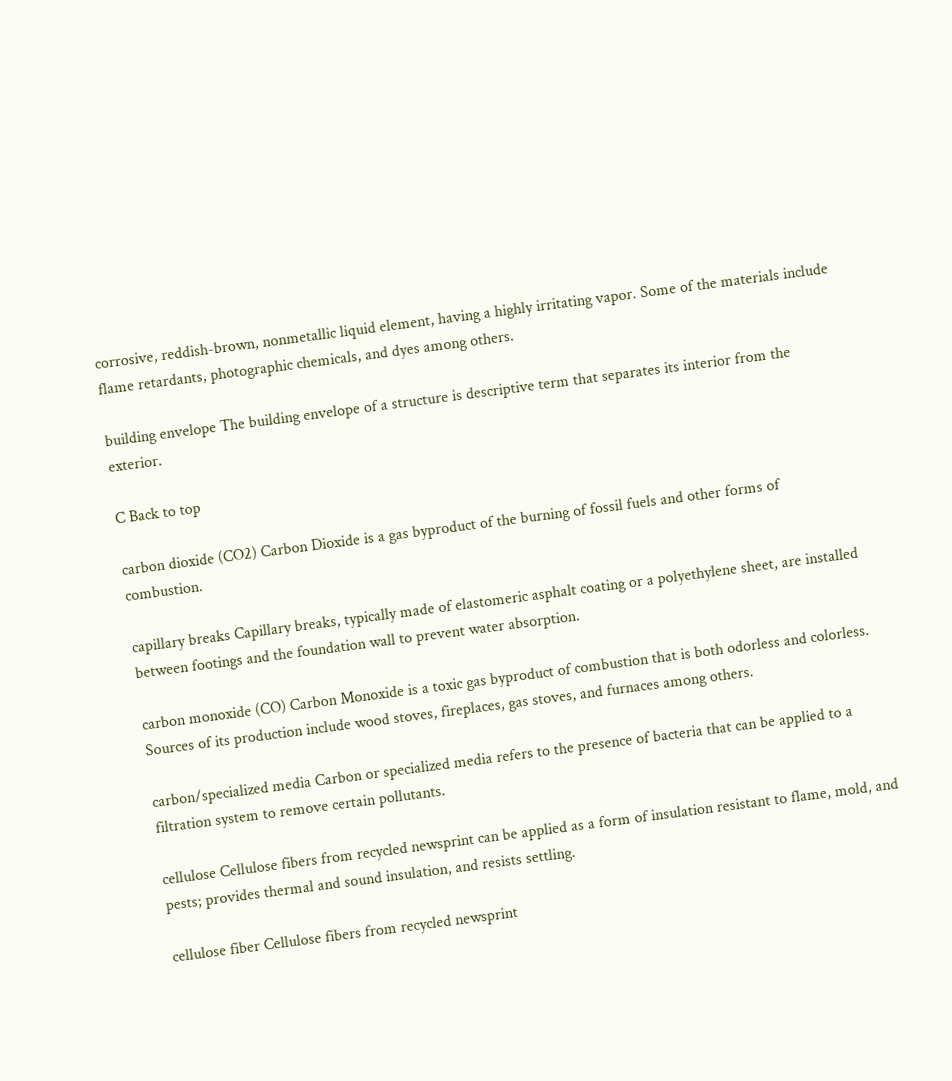corrosive, reddish-brown, nonmetallic liquid element, having a highly irritating vapor. Some of the materials include flame retardants, photographic chemicals, and dyes among others.

building envelope The building envelope of a structure is descriptive term that separates its interior from the exterior.

C Back to top

carbon dioxide (CO2) Carbon Dioxide is a gas byproduct of the burning of fossil fuels and other forms of combustion.

capillary breaks Capillary breaks, typically made of elastomeric asphalt coating or a polyethylene sheet, are installed between footings and the foundation wall to prevent water absorption.

carbon monoxide (CO) Carbon Monoxide is a toxic gas byproduct of combustion that is both odorless and colorless. Sources of its production include wood stoves, fireplaces, gas stoves, and furnaces among others.

carbon/specialized media Carbon or specialized media refers to the presence of bacteria that can be applied to a filtration system to remove certain pollutants.

cellulose Cellulose fibers from recycled newsprint can be applied as a form of insulation resistant to flame, mold, and pests; provides thermal and sound insulation, and resists settling.

cellulose fiber Cellulose fibers from recycled newsprint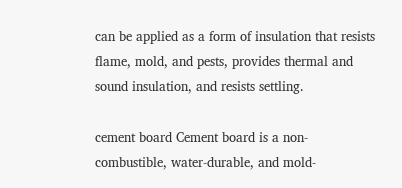can be applied as a form of insulation that resists flame, mold, and pests, provides thermal and sound insulation, and resists settling.

cement board Cement board is a non-combustible, water-durable, and mold-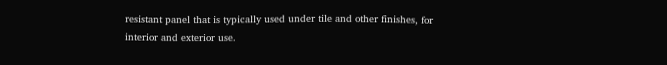resistant panel that is typically used under tile and other finishes, for interior and exterior use.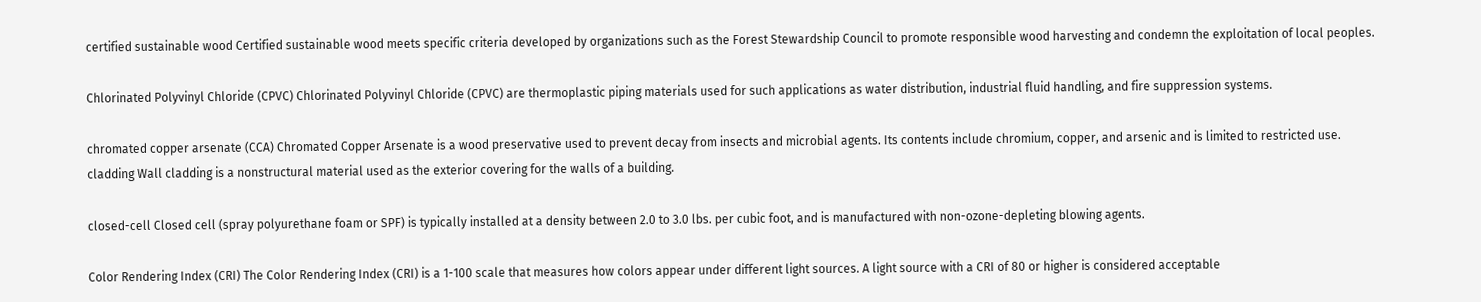certified sustainable wood Certified sustainable wood meets specific criteria developed by organizations such as the Forest Stewardship Council to promote responsible wood harvesting and condemn the exploitation of local peoples.

Chlorinated Polyvinyl Chloride (CPVC) Chlorinated Polyvinyl Chloride (CPVC) are thermoplastic piping materials used for such applications as water distribution, industrial fluid handling, and fire suppression systems.

chromated copper arsenate (CCA) Chromated Copper Arsenate is a wood preservative used to prevent decay from insects and microbial agents. Its contents include chromium, copper, and arsenic and is limited to restricted use. cladding Wall cladding is a nonstructural material used as the exterior covering for the walls of a building.

closed-cell Closed cell (spray polyurethane foam or SPF) is typically installed at a density between 2.0 to 3.0 lbs. per cubic foot, and is manufactured with non-ozone-depleting blowing agents.

Color Rendering Index (CRI) The Color Rendering Index (CRI) is a 1-100 scale that measures how colors appear under different light sources. A light source with a CRI of 80 or higher is considered acceptable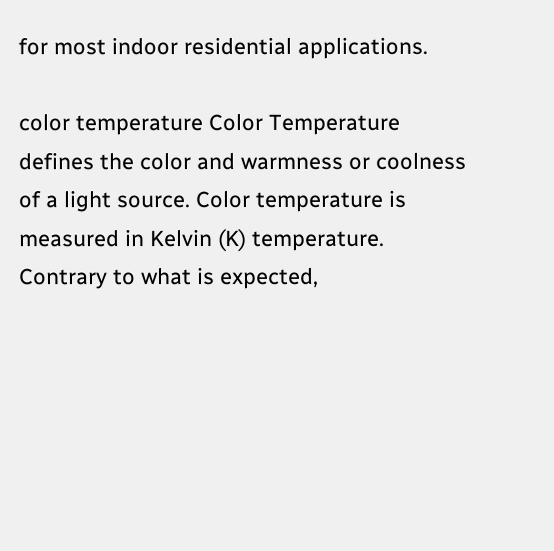for most indoor residential applications.

color temperature Color Temperature defines the color and warmness or coolness of a light source. Color temperature is measured in Kelvin (K) temperature. Contrary to what is expected,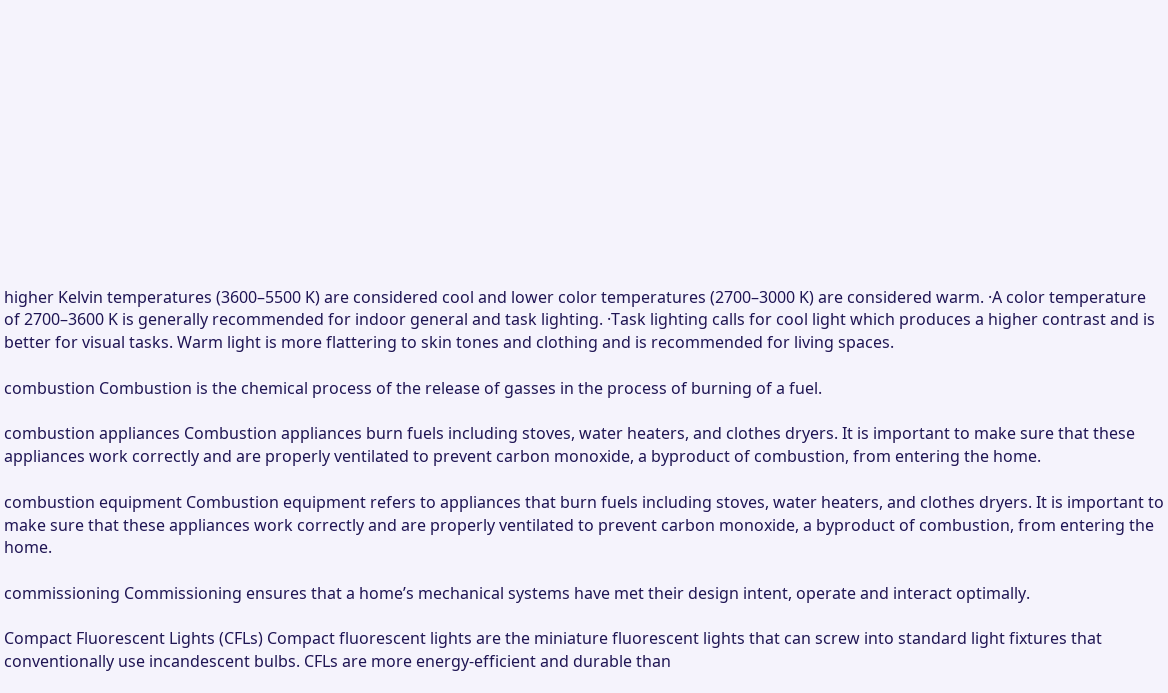higher Kelvin temperatures (3600–5500 K) are considered cool and lower color temperatures (2700–3000 K) are considered warm. ·A color temperature of 2700–3600 K is generally recommended for indoor general and task lighting. ·Task lighting calls for cool light which produces a higher contrast and is better for visual tasks. Warm light is more flattering to skin tones and clothing and is recommended for living spaces.

combustion Combustion is the chemical process of the release of gasses in the process of burning of a fuel.

combustion appliances Combustion appliances burn fuels including stoves, water heaters, and clothes dryers. It is important to make sure that these appliances work correctly and are properly ventilated to prevent carbon monoxide, a byproduct of combustion, from entering the home.

combustion equipment Combustion equipment refers to appliances that burn fuels including stoves, water heaters, and clothes dryers. It is important to make sure that these appliances work correctly and are properly ventilated to prevent carbon monoxide, a byproduct of combustion, from entering the home.

commissioning Commissioning ensures that a home’s mechanical systems have met their design intent, operate and interact optimally.

Compact Fluorescent Lights (CFLs) Compact fluorescent lights are the miniature fluorescent lights that can screw into standard light fixtures that conventionally use incandescent bulbs. CFLs are more energy-efficient and durable than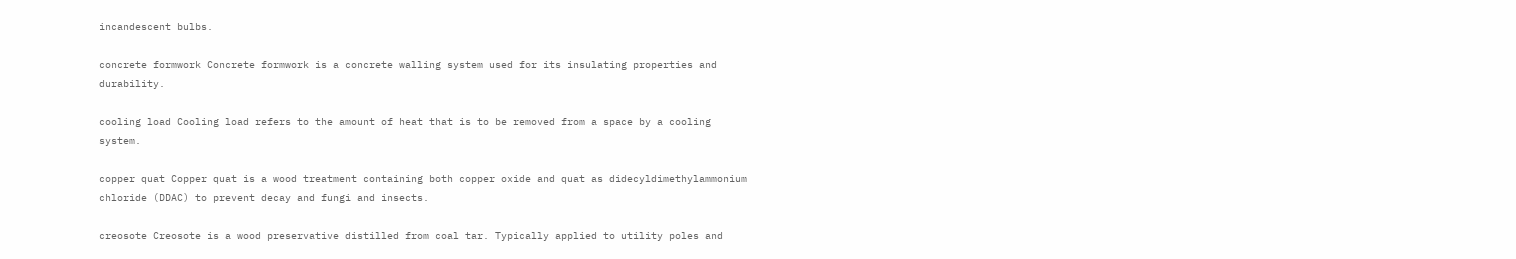incandescent bulbs.

concrete formwork Concrete formwork is a concrete walling system used for its insulating properties and durability.

cooling load Cooling load refers to the amount of heat that is to be removed from a space by a cooling system.

copper quat Copper quat is a wood treatment containing both copper oxide and quat as didecyldimethylammonium chloride (DDAC) to prevent decay and fungi and insects.

creosote Creosote is a wood preservative distilled from coal tar. Typically applied to utility poles and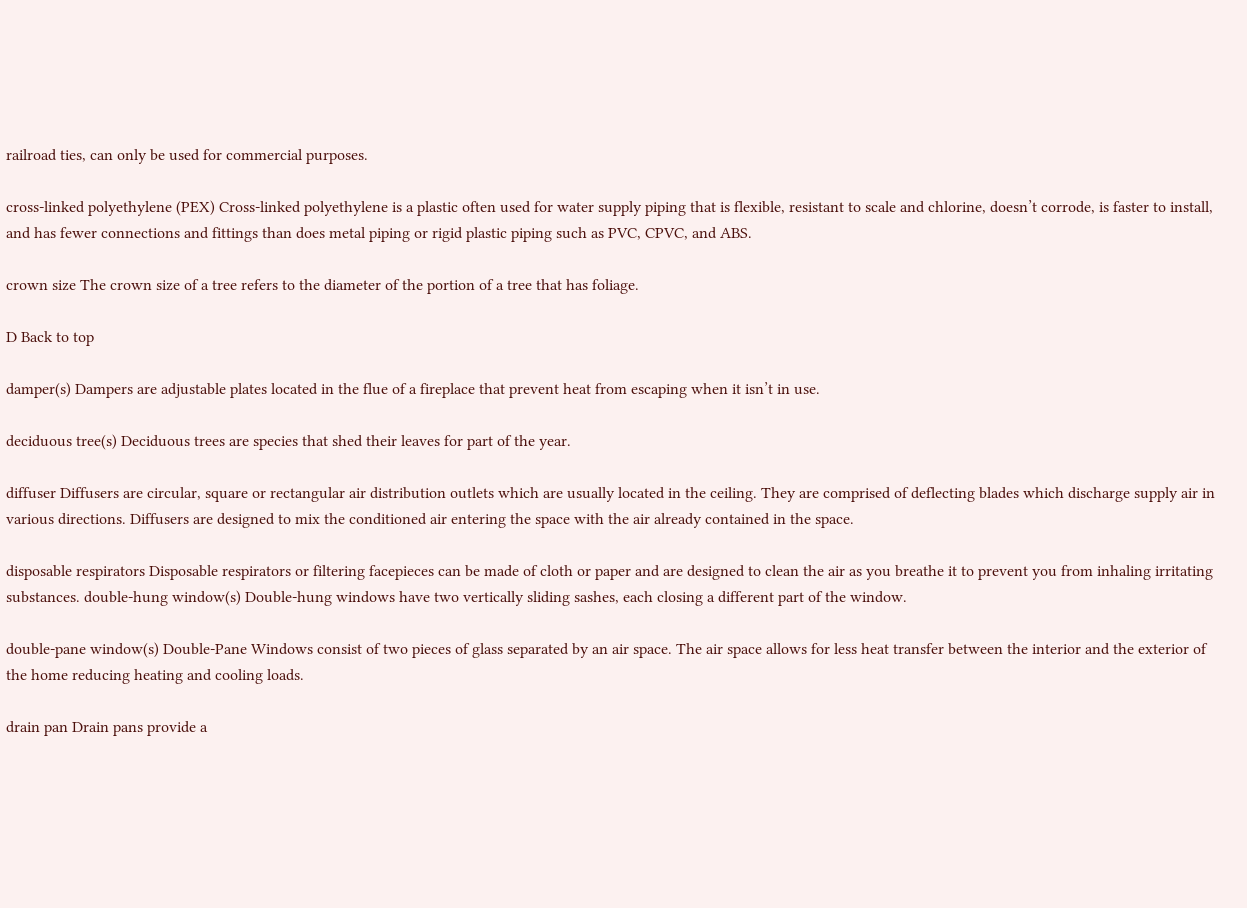railroad ties, can only be used for commercial purposes.

cross-linked polyethylene (PEX) Cross-linked polyethylene is a plastic often used for water supply piping that is flexible, resistant to scale and chlorine, doesn’t corrode, is faster to install, and has fewer connections and fittings than does metal piping or rigid plastic piping such as PVC, CPVC, and ABS.

crown size The crown size of a tree refers to the diameter of the portion of a tree that has foliage.

D Back to top

damper(s) Dampers are adjustable plates located in the flue of a fireplace that prevent heat from escaping when it isn’t in use.

deciduous tree(s) Deciduous trees are species that shed their leaves for part of the year.

diffuser Diffusers are circular, square or rectangular air distribution outlets which are usually located in the ceiling. They are comprised of deflecting blades which discharge supply air in various directions. Diffusers are designed to mix the conditioned air entering the space with the air already contained in the space.

disposable respirators Disposable respirators or filtering facepieces can be made of cloth or paper and are designed to clean the air as you breathe it to prevent you from inhaling irritating substances. double-hung window(s) Double-hung windows have two vertically sliding sashes, each closing a different part of the window.

double-pane window(s) Double-Pane Windows consist of two pieces of glass separated by an air space. The air space allows for less heat transfer between the interior and the exterior of the home reducing heating and cooling loads.

drain pan Drain pans provide a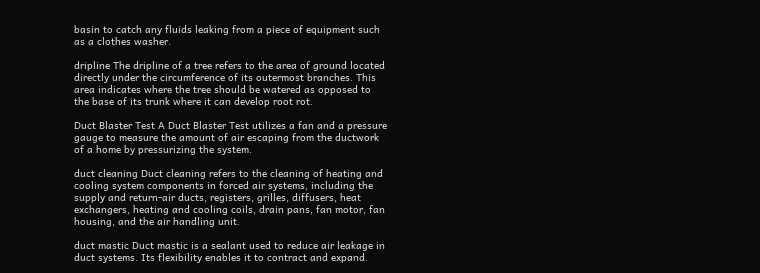basin to catch any fluids leaking from a piece of equipment such as a clothes washer.

dripline The dripline of a tree refers to the area of ground located directly under the circumference of its outermost branches. This area indicates where the tree should be watered as opposed to the base of its trunk where it can develop root rot.

Duct Blaster Test A Duct Blaster Test utilizes a fan and a pressure gauge to measure the amount of air escaping from the ductwork of a home by pressurizing the system.

duct cleaning Duct cleaning refers to the cleaning of heating and cooling system components in forced air systems, including the supply and return-air ducts, registers, grilles, diffusers, heat exchangers, heating and cooling coils, drain pans, fan motor, fan housing, and the air handling unit.

duct mastic Duct mastic is a sealant used to reduce air leakage in duct systems. Its flexibility enables it to contract and expand.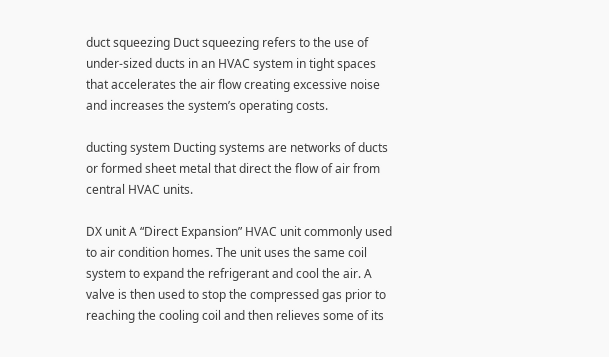duct squeezing Duct squeezing refers to the use of under-sized ducts in an HVAC system in tight spaces that accelerates the air flow creating excessive noise and increases the system’s operating costs.

ducting system Ducting systems are networks of ducts or formed sheet metal that direct the flow of air from central HVAC units.

DX unit A “Direct Expansion” HVAC unit commonly used to air condition homes. The unit uses the same coil system to expand the refrigerant and cool the air. A valve is then used to stop the compressed gas prior to reaching the cooling coil and then relieves some of its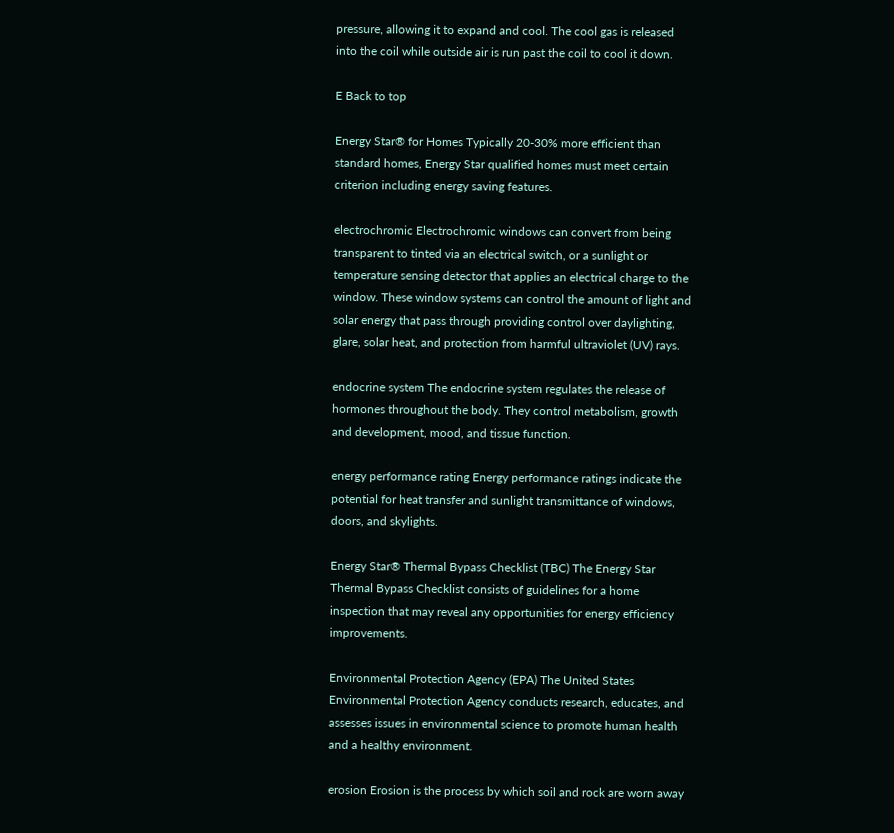pressure, allowing it to expand and cool. The cool gas is released into the coil while outside air is run past the coil to cool it down.

E Back to top

Energy Star® for Homes Typically 20-30% more efficient than standard homes, Energy Star qualified homes must meet certain criterion including energy saving features.

electrochromic Electrochromic windows can convert from being transparent to tinted via an electrical switch, or a sunlight or temperature sensing detector that applies an electrical charge to the window. These window systems can control the amount of light and solar energy that pass through providing control over daylighting, glare, solar heat, and protection from harmful ultraviolet (UV) rays.

endocrine system The endocrine system regulates the release of hormones throughout the body. They control metabolism, growth and development, mood, and tissue function.

energy performance rating Energy performance ratings indicate the potential for heat transfer and sunlight transmittance of windows, doors, and skylights.

Energy Star® Thermal Bypass Checklist (TBC) The Energy Star Thermal Bypass Checklist consists of guidelines for a home inspection that may reveal any opportunities for energy efficiency improvements.

Environmental Protection Agency (EPA) The United States Environmental Protection Agency conducts research, educates, and assesses issues in environmental science to promote human health and a healthy environment.

erosion Erosion is the process by which soil and rock are worn away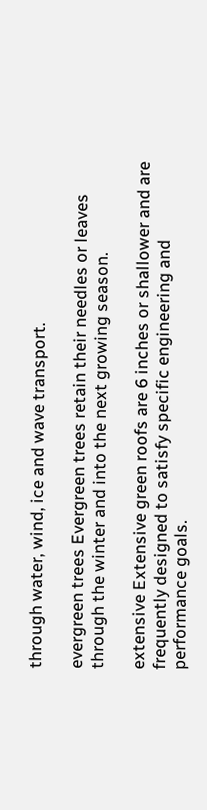through water, wind, ice and wave transport.

evergreen trees Evergreen trees retain their needles or leaves through the winter and into the next growing season.

extensive Extensive green roofs are 6 inches or shallower and are frequently designed to satisfy specific engineering and performance goals.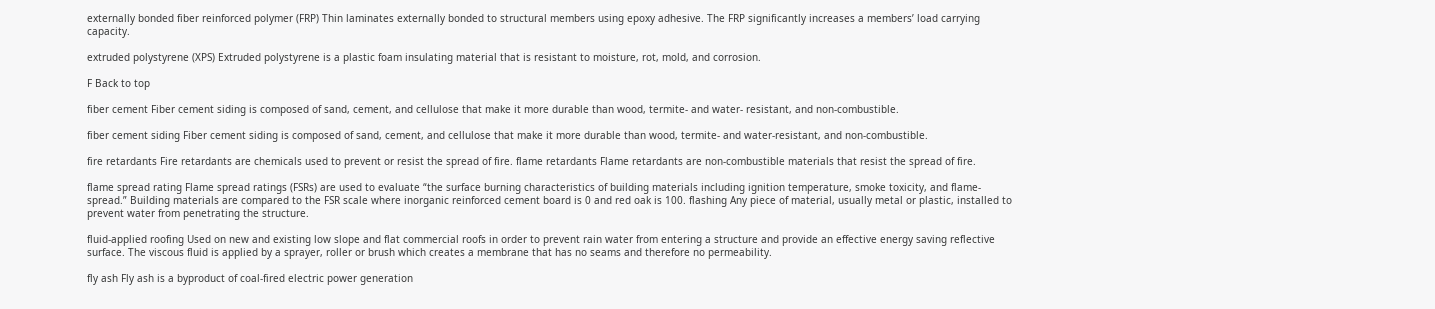externally bonded fiber reinforced polymer (FRP) Thin laminates externally bonded to structural members using epoxy adhesive. The FRP significantly increases a members’ load carrying capacity.

extruded polystyrene (XPS) Extruded polystyrene is a plastic foam insulating material that is resistant to moisture, rot, mold, and corrosion.

F Back to top

fiber cement Fiber cement siding is composed of sand, cement, and cellulose that make it more durable than wood, termite- and water- resistant, and non-combustible.

fiber cement siding Fiber cement siding is composed of sand, cement, and cellulose that make it more durable than wood, termite- and water-resistant, and non-combustible.

fire retardants Fire retardants are chemicals used to prevent or resist the spread of fire. flame retardants Flame retardants are non-combustible materials that resist the spread of fire.

flame spread rating Flame spread ratings (FSRs) are used to evaluate “the surface burning characteristics of building materials including ignition temperature, smoke toxicity, and flame-spread.” Building materials are compared to the FSR scale where inorganic reinforced cement board is 0 and red oak is 100. flashing Any piece of material, usually metal or plastic, installed to prevent water from penetrating the structure.

fluid-applied roofing Used on new and existing low slope and flat commercial roofs in order to prevent rain water from entering a structure and provide an effective energy saving reflective surface. The viscous fluid is applied by a sprayer, roller or brush which creates a membrane that has no seams and therefore no permeability.

fly ash Fly ash is a byproduct of coal-fired electric power generation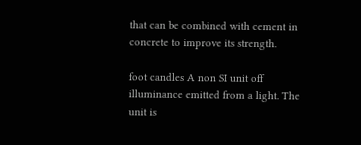that can be combined with cement in concrete to improve its strength.

foot candles A non SI unit off illuminance emitted from a light. The unit is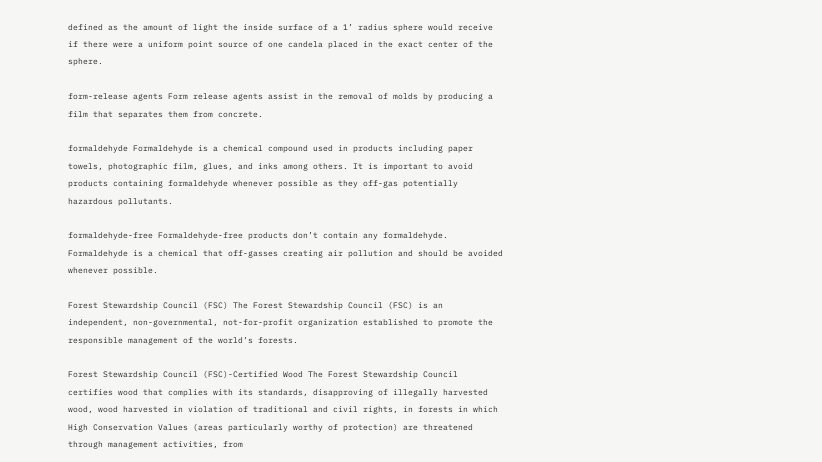defined as the amount of light the inside surface of a 1’ radius sphere would receive if there were a uniform point source of one candela placed in the exact center of the sphere.

form-release agents Form release agents assist in the removal of molds by producing a film that separates them from concrete.

formaldehyde Formaldehyde is a chemical compound used in products including paper towels, photographic film, glues, and inks among others. It is important to avoid products containing formaldehyde whenever possible as they off-gas potentially hazardous pollutants.

formaldehyde-free Formaldehyde-free products don’t contain any formaldehyde. Formaldehyde is a chemical that off-gasses creating air pollution and should be avoided whenever possible.

Forest Stewardship Council (FSC) The Forest Stewardship Council (FSC) is an independent, non-governmental, not-for-profit organization established to promote the responsible management of the world’s forests.

Forest Stewardship Council (FSC)-Certified Wood The Forest Stewardship Council certifies wood that complies with its standards, disapproving of illegally harvested wood, wood harvested in violation of traditional and civil rights, in forests in which High Conservation Values (areas particularly worthy of protection) are threatened through management activities, from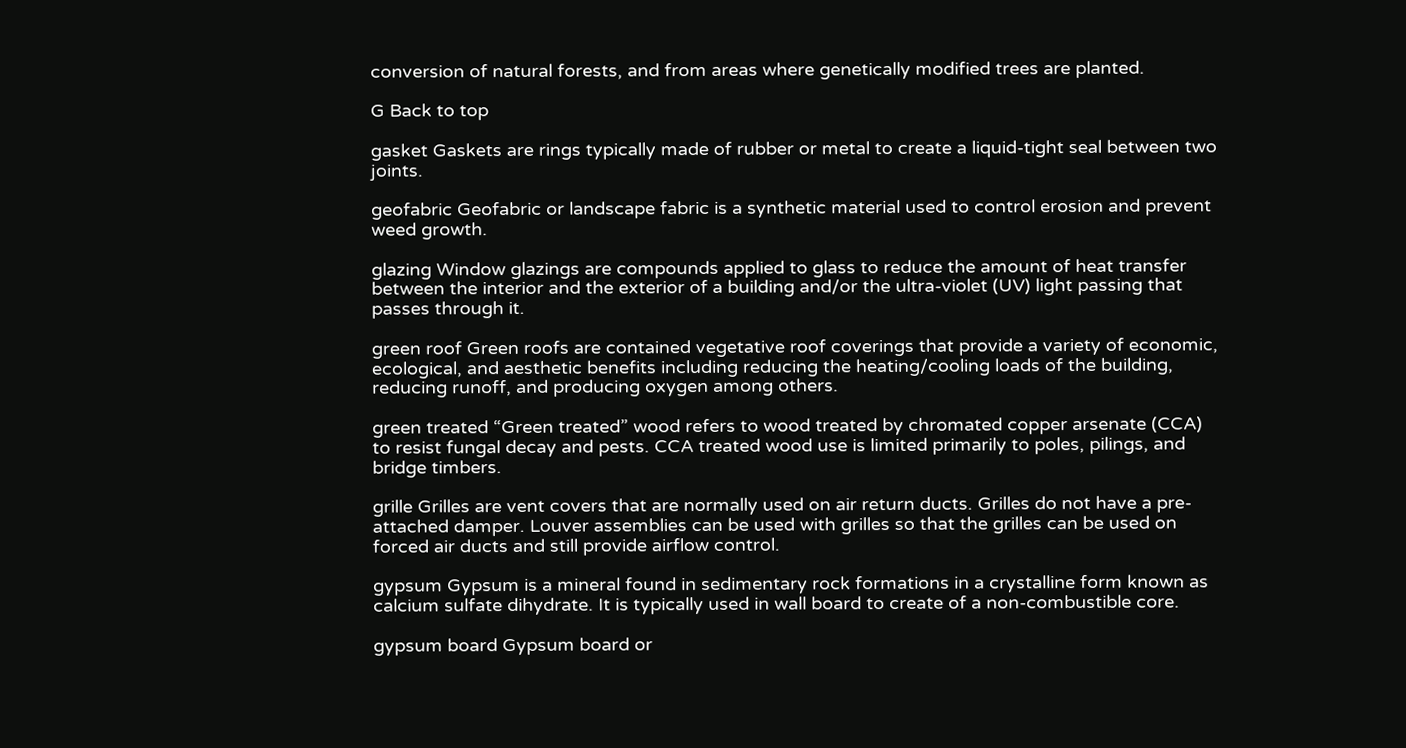conversion of natural forests, and from areas where genetically modified trees are planted.

G Back to top

gasket Gaskets are rings typically made of rubber or metal to create a liquid-tight seal between two joints.

geofabric Geofabric or landscape fabric is a synthetic material used to control erosion and prevent weed growth.

glazing Window glazings are compounds applied to glass to reduce the amount of heat transfer between the interior and the exterior of a building and/or the ultra-violet (UV) light passing that passes through it.

green roof Green roofs are contained vegetative roof coverings that provide a variety of economic, ecological, and aesthetic benefits including reducing the heating/cooling loads of the building, reducing runoff, and producing oxygen among others.

green treated “Green treated” wood refers to wood treated by chromated copper arsenate (CCA) to resist fungal decay and pests. CCA treated wood use is limited primarily to poles, pilings, and bridge timbers.

grille Grilles are vent covers that are normally used on air return ducts. Grilles do not have a pre-attached damper. Louver assemblies can be used with grilles so that the grilles can be used on forced air ducts and still provide airflow control.

gypsum Gypsum is a mineral found in sedimentary rock formations in a crystalline form known as calcium sulfate dihydrate. It is typically used in wall board to create of a non-combustible core.

gypsum board Gypsum board or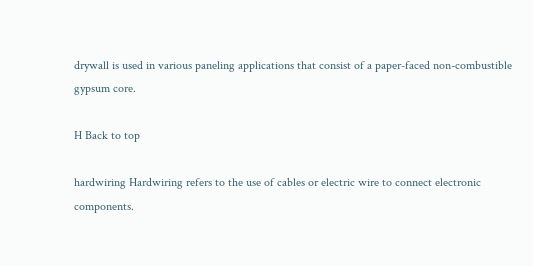drywall is used in various paneling applications that consist of a paper-faced non-combustible gypsum core.

H Back to top

hardwiring Hardwiring refers to the use of cables or electric wire to connect electronic components.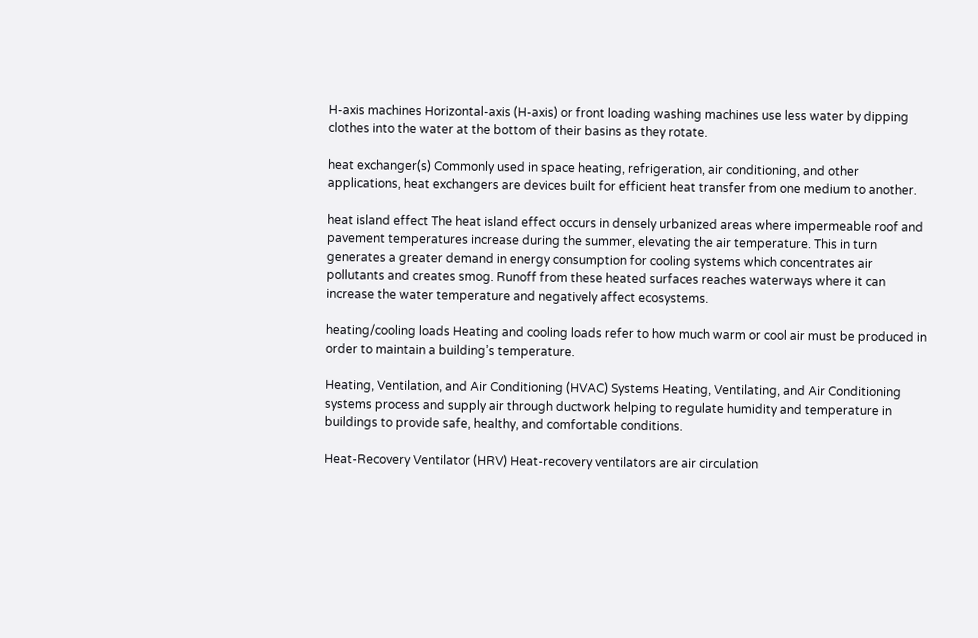H-axis machines Horizontal-axis (H-axis) or front loading washing machines use less water by dipping clothes into the water at the bottom of their basins as they rotate.

heat exchanger(s) Commonly used in space heating, refrigeration, air conditioning, and other applications, heat exchangers are devices built for efficient heat transfer from one medium to another.

heat island effect The heat island effect occurs in densely urbanized areas where impermeable roof and pavement temperatures increase during the summer, elevating the air temperature. This in turn generates a greater demand in energy consumption for cooling systems which concentrates air pollutants and creates smog. Runoff from these heated surfaces reaches waterways where it can increase the water temperature and negatively affect ecosystems.

heating/cooling loads Heating and cooling loads refer to how much warm or cool air must be produced in order to maintain a building’s temperature.

Heating, Ventilation, and Air Conditioning (HVAC) Systems Heating, Ventilating, and Air Conditioning systems process and supply air through ductwork helping to regulate humidity and temperature in buildings to provide safe, healthy, and comfortable conditions.

Heat-Recovery Ventilator (HRV) Heat-recovery ventilators are air circulation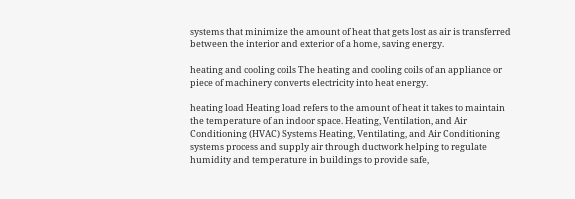systems that minimize the amount of heat that gets lost as air is transferred between the interior and exterior of a home, saving energy.

heating and cooling coils The heating and cooling coils of an appliance or piece of machinery converts electricity into heat energy.

heating load Heating load refers to the amount of heat it takes to maintain the temperature of an indoor space. Heating, Ventilation, and Air Conditioning (HVAC) Systems Heating, Ventilating, and Air Conditioning systems process and supply air through ductwork helping to regulate humidity and temperature in buildings to provide safe,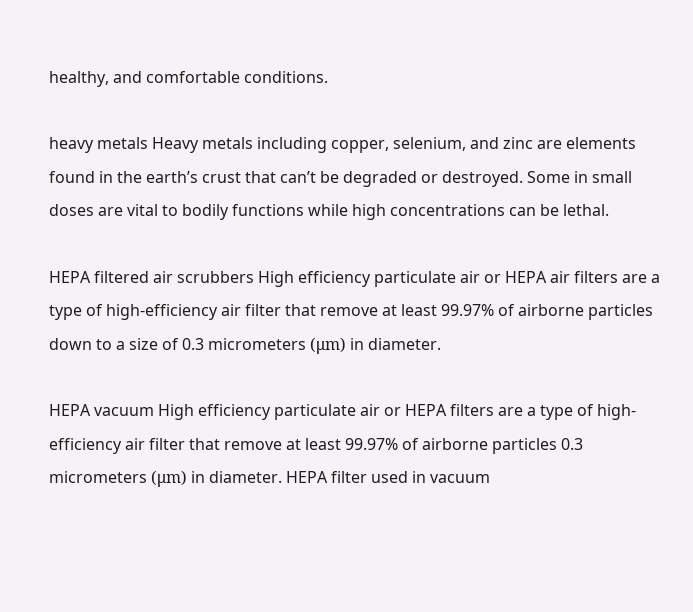healthy, and comfortable conditions.

heavy metals Heavy metals including copper, selenium, and zinc are elements found in the earth’s crust that can’t be degraded or destroyed. Some in small doses are vital to bodily functions while high concentrations can be lethal.

HEPA filtered air scrubbers High efficiency particulate air or HEPA air filters are a type of high-efficiency air filter that remove at least 99.97% of airborne particles down to a size of 0.3 micrometers (μm) in diameter.

HEPA vacuum High efficiency particulate air or HEPA filters are a type of high-efficiency air filter that remove at least 99.97% of airborne particles 0.3 micrometers (μm) in diameter. HEPA filter used in vacuum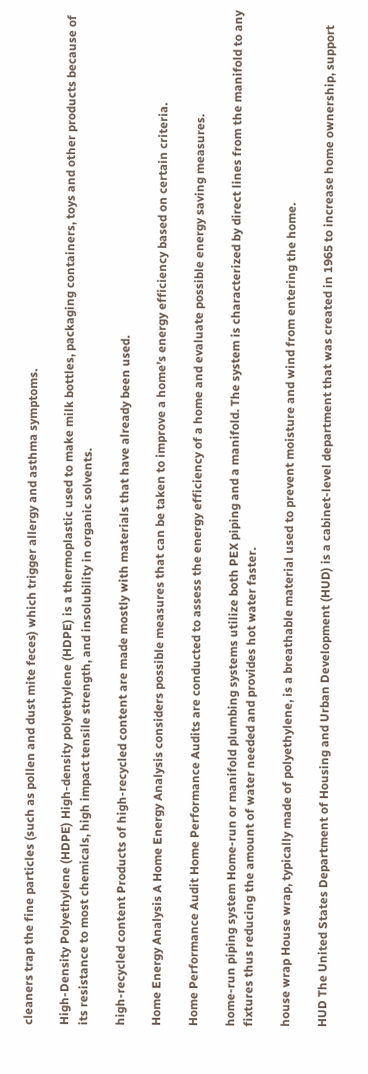cleaners trap the fine particles (such as pollen and dust mite feces) which trigger allergy and asthma symptoms.

High-Density Polyethylene (HDPE) High-density polyethylene (HDPE) is a thermoplastic used to make milk bottles, packaging containers, toys and other products because of its resistance to most chemicals, high impact tensile strength, and insolubility in organic solvents.

high-recycled content Products of high-recycled content are made mostly with materials that have already been used.

Home Energy Analysis A Home Energy Analysis considers possible measures that can be taken to improve a home’s energy efficiency based on certain criteria.

Home Performance Audit Home Performance Audits are conducted to assess the energy efficiency of a home and evaluate possible energy saving measures.

home-run piping system Home-run or manifold plumbing systems utilize both PEX piping and a manifold. The system is characterized by direct lines from the manifold to any fixtures thus reducing the amount of water needed and provides hot water faster.

house wrap House wrap, typically made of polyethylene, is a breathable material used to prevent moisture and wind from entering the home.

HUD The United States Department of Housing and Urban Development (HUD) is a cabinet-level department that was created in 1965 to increase home ownership, support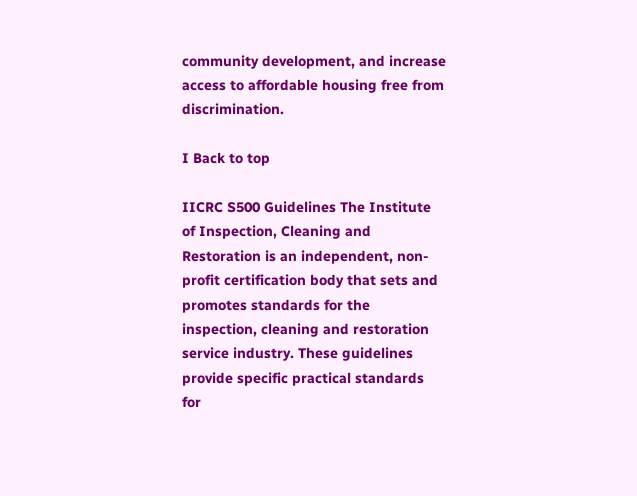community development, and increase access to affordable housing free from discrimination.

I Back to top

IICRC S500 Guidelines The Institute of Inspection, Cleaning and Restoration is an independent, non-profit certification body that sets and promotes standards for the inspection, cleaning and restoration service industry. These guidelines provide specific practical standards for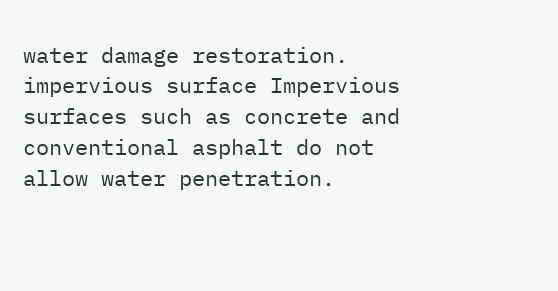water damage restoration. impervious surface Impervious surfaces such as concrete and conventional asphalt do not allow water penetration.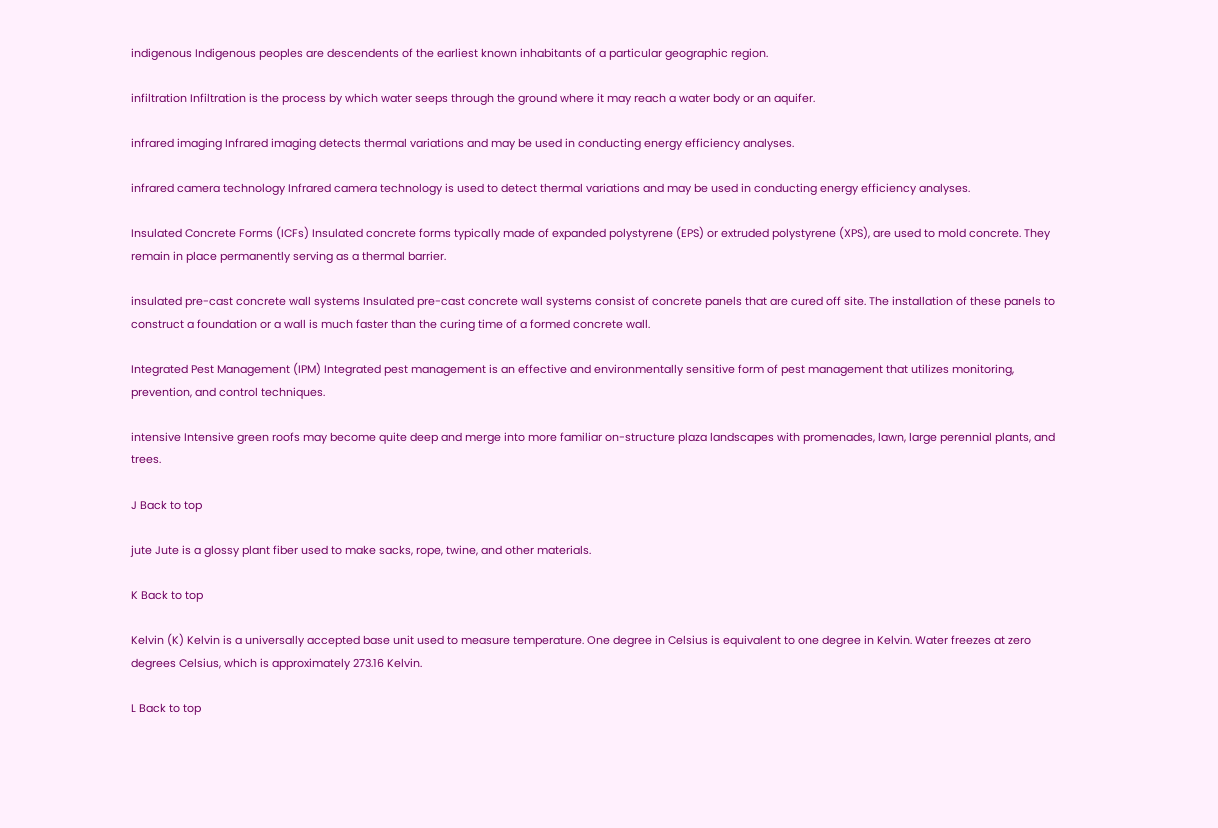indigenous Indigenous peoples are descendents of the earliest known inhabitants of a particular geographic region.

infiltration Infiltration is the process by which water seeps through the ground where it may reach a water body or an aquifer.

infrared imaging Infrared imaging detects thermal variations and may be used in conducting energy efficiency analyses.

infrared camera technology Infrared camera technology is used to detect thermal variations and may be used in conducting energy efficiency analyses.

Insulated Concrete Forms (ICFs) Insulated concrete forms typically made of expanded polystyrene (EPS) or extruded polystyrene (XPS), are used to mold concrete. They remain in place permanently serving as a thermal barrier.

insulated pre-cast concrete wall systems Insulated pre-cast concrete wall systems consist of concrete panels that are cured off site. The installation of these panels to construct a foundation or a wall is much faster than the curing time of a formed concrete wall.

Integrated Pest Management (IPM) Integrated pest management is an effective and environmentally sensitive form of pest management that utilizes monitoring, prevention, and control techniques.

intensive Intensive green roofs may become quite deep and merge into more familiar on-structure plaza landscapes with promenades, lawn, large perennial plants, and trees.

J Back to top

jute Jute is a glossy plant fiber used to make sacks, rope, twine, and other materials.

K Back to top

Kelvin (K) Kelvin is a universally accepted base unit used to measure temperature. One degree in Celsius is equivalent to one degree in Kelvin. Water freezes at zero degrees Celsius, which is approximately 273.16 Kelvin.

L Back to top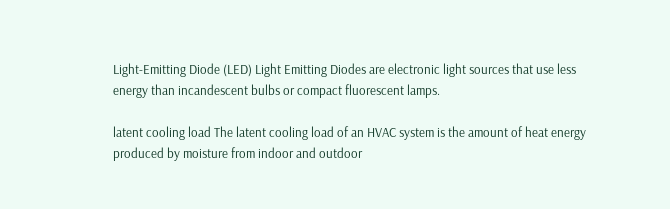Light-Emitting Diode (LED) Light Emitting Diodes are electronic light sources that use less energy than incandescent bulbs or compact fluorescent lamps.

latent cooling load The latent cooling load of an HVAC system is the amount of heat energy produced by moisture from indoor and outdoor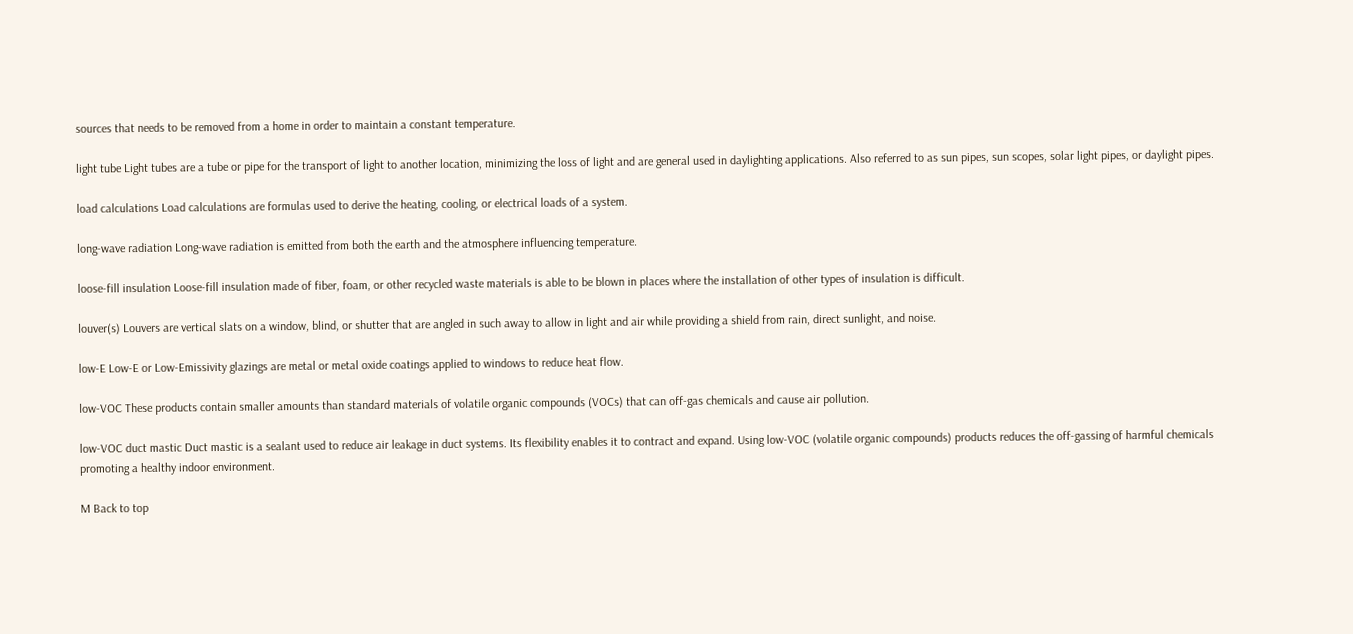sources that needs to be removed from a home in order to maintain a constant temperature.

light tube Light tubes are a tube or pipe for the transport of light to another location, minimizing the loss of light and are general used in daylighting applications. Also referred to as sun pipes, sun scopes, solar light pipes, or daylight pipes.

load calculations Load calculations are formulas used to derive the heating, cooling, or electrical loads of a system.

long-wave radiation Long-wave radiation is emitted from both the earth and the atmosphere influencing temperature.

loose-fill insulation Loose-fill insulation made of fiber, foam, or other recycled waste materials is able to be blown in places where the installation of other types of insulation is difficult.

louver(s) Louvers are vertical slats on a window, blind, or shutter that are angled in such away to allow in light and air while providing a shield from rain, direct sunlight, and noise.

low-E Low-E or Low-Emissivity glazings are metal or metal oxide coatings applied to windows to reduce heat flow.

low-VOC These products contain smaller amounts than standard materials of volatile organic compounds (VOCs) that can off-gas chemicals and cause air pollution.

low-VOC duct mastic Duct mastic is a sealant used to reduce air leakage in duct systems. Its flexibility enables it to contract and expand. Using low-VOC (volatile organic compounds) products reduces the off-gassing of harmful chemicals promoting a healthy indoor environment.

M Back to top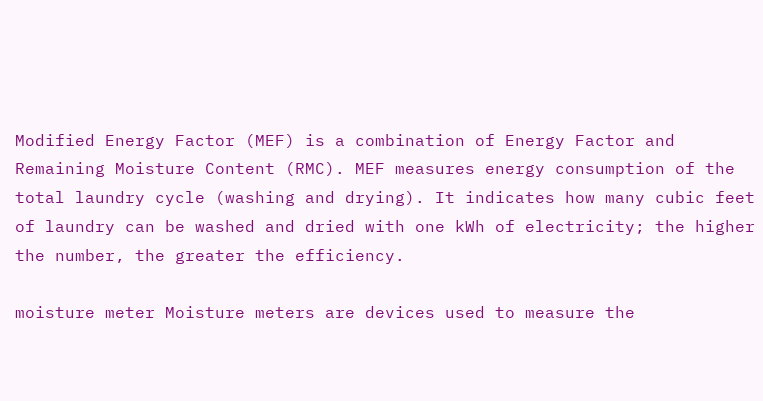Modified Energy Factor (MEF) is a combination of Energy Factor and Remaining Moisture Content (RMC). MEF measures energy consumption of the total laundry cycle (washing and drying). It indicates how many cubic feet of laundry can be washed and dried with one kWh of electricity; the higher the number, the greater the efficiency.

moisture meter Moisture meters are devices used to measure the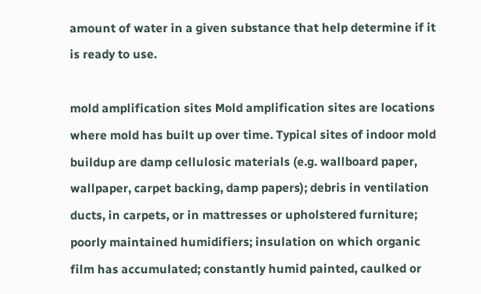amount of water in a given substance that help determine if it is ready to use.

mold amplification sites Mold amplification sites are locations where mold has built up over time. Typical sites of indoor mold buildup are damp cellulosic materials (e.g. wallboard paper, wallpaper, carpet backing, damp papers); debris in ventilation ducts, in carpets, or in mattresses or upholstered furniture; poorly maintained humidifiers; insulation on which organic film has accumulated; constantly humid painted, caulked or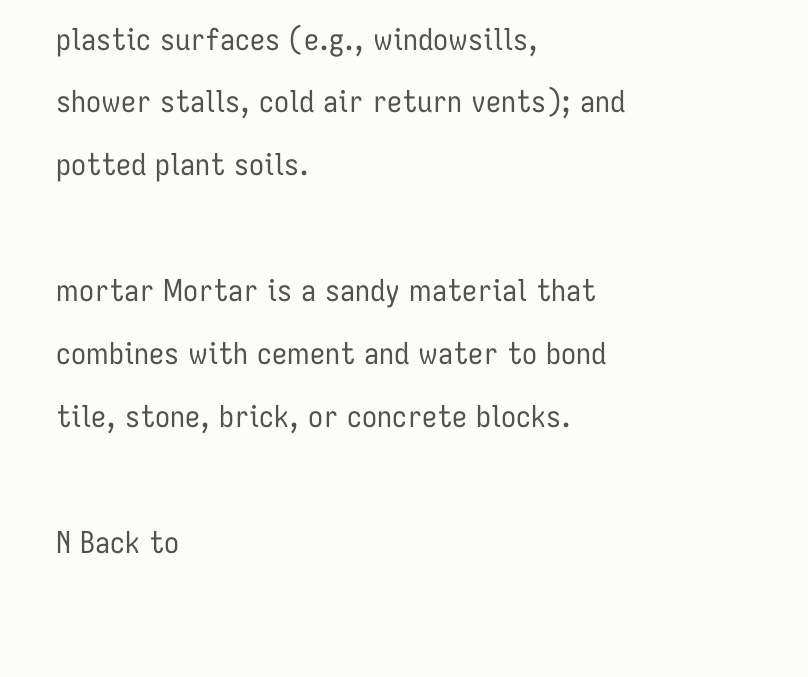plastic surfaces (e.g., windowsills, shower stalls, cold air return vents); and potted plant soils.

mortar Mortar is a sandy material that combines with cement and water to bond tile, stone, brick, or concrete blocks.

N Back to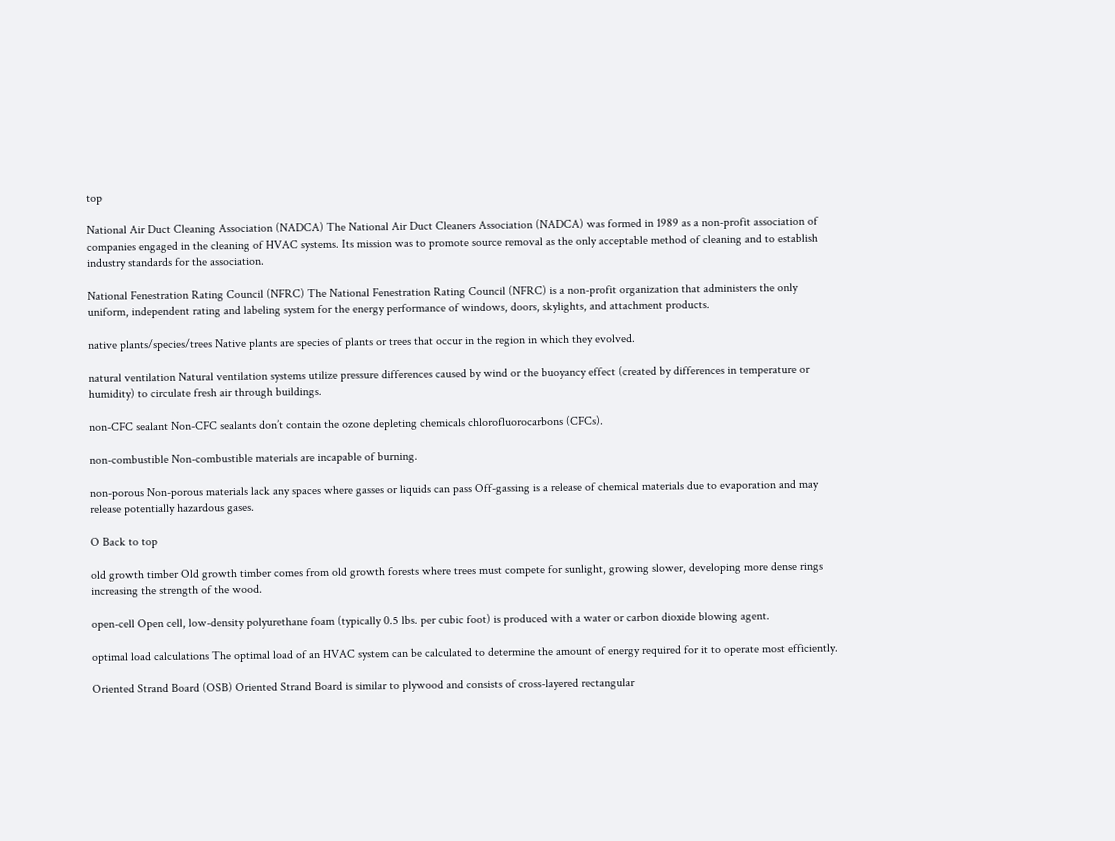top

National Air Duct Cleaning Association (NADCA) The National Air Duct Cleaners Association (NADCA) was formed in 1989 as a non-profit association of companies engaged in the cleaning of HVAC systems. Its mission was to promote source removal as the only acceptable method of cleaning and to establish industry standards for the association.

National Fenestration Rating Council (NFRC) The National Fenestration Rating Council (NFRC) is a non-profit organization that administers the only uniform, independent rating and labeling system for the energy performance of windows, doors, skylights, and attachment products.

native plants/species/trees Native plants are species of plants or trees that occur in the region in which they evolved.

natural ventilation Natural ventilation systems utilize pressure differences caused by wind or the buoyancy effect (created by differences in temperature or humidity) to circulate fresh air through buildings.

non-CFC sealant Non-CFC sealants don’t contain the ozone depleting chemicals chlorofluorocarbons (CFCs).

non-combustible Non-combustible materials are incapable of burning.

non-porous Non-porous materials lack any spaces where gasses or liquids can pass Off-gassing is a release of chemical materials due to evaporation and may release potentially hazardous gases.

O Back to top

old growth timber Old growth timber comes from old growth forests where trees must compete for sunlight, growing slower, developing more dense rings increasing the strength of the wood.

open-cell Open cell, low-density polyurethane foam (typically 0.5 lbs. per cubic foot) is produced with a water or carbon dioxide blowing agent.

optimal load calculations The optimal load of an HVAC system can be calculated to determine the amount of energy required for it to operate most efficiently.

Oriented Strand Board (OSB) Oriented Strand Board is similar to plywood and consists of cross-layered rectangular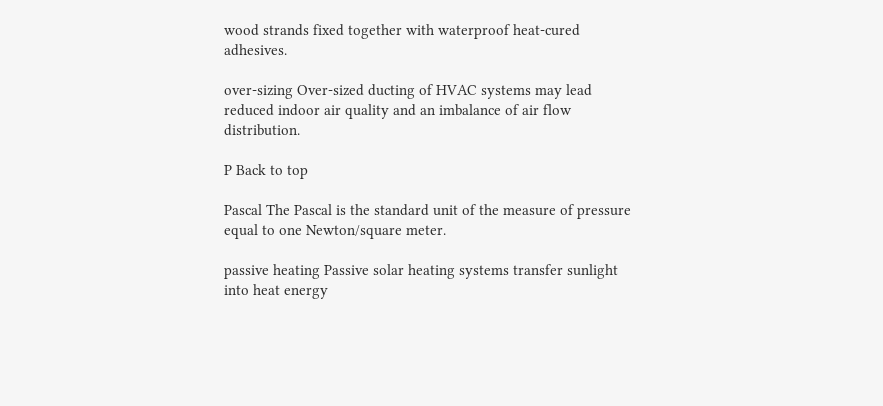wood strands fixed together with waterproof heat-cured adhesives.

over-sizing Over-sized ducting of HVAC systems may lead reduced indoor air quality and an imbalance of air flow distribution.

P Back to top

Pascal The Pascal is the standard unit of the measure of pressure equal to one Newton/square meter.

passive heating Passive solar heating systems transfer sunlight into heat energy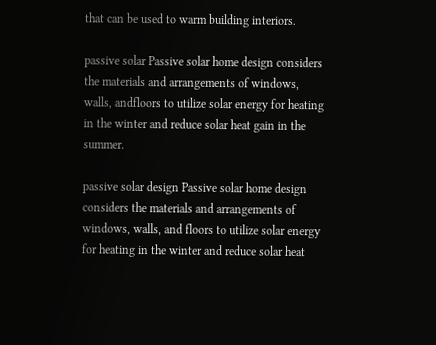that can be used to warm building interiors.

passive solar Passive solar home design considers the materials and arrangements of windows, walls, andfloors to utilize solar energy for heating in the winter and reduce solar heat gain in the summer.

passive solar design Passive solar home design considers the materials and arrangements of windows, walls, and floors to utilize solar energy for heating in the winter and reduce solar heat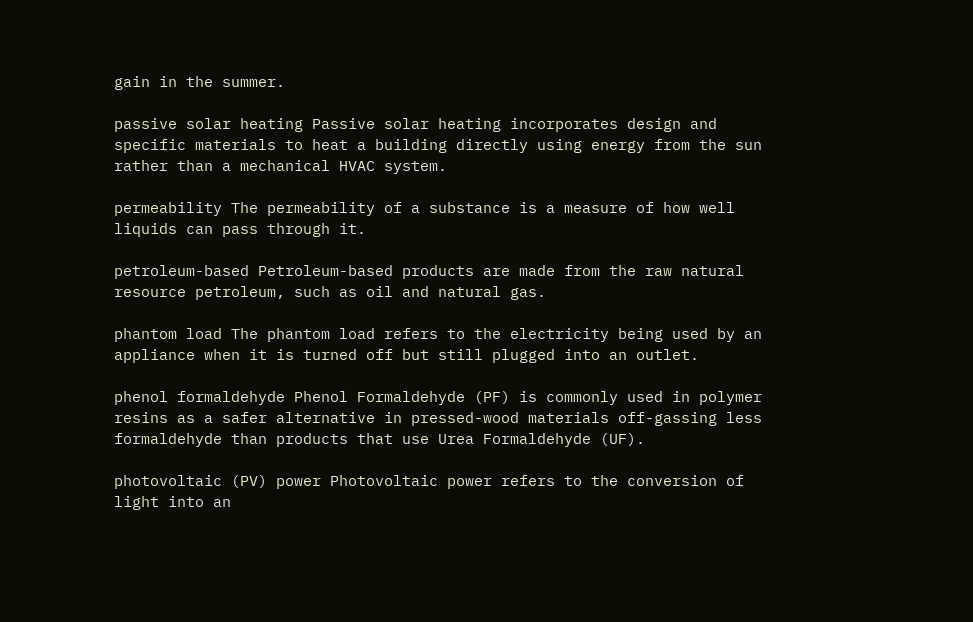gain in the summer.

passive solar heating Passive solar heating incorporates design and specific materials to heat a building directly using energy from the sun rather than a mechanical HVAC system.

permeability The permeability of a substance is a measure of how well liquids can pass through it.

petroleum-based Petroleum-based products are made from the raw natural resource petroleum, such as oil and natural gas.

phantom load The phantom load refers to the electricity being used by an appliance when it is turned off but still plugged into an outlet.

phenol formaldehyde Phenol Formaldehyde (PF) is commonly used in polymer resins as a safer alternative in pressed-wood materials off-gassing less formaldehyde than products that use Urea Formaldehyde (UF).

photovoltaic (PV) power Photovoltaic power refers to the conversion of light into an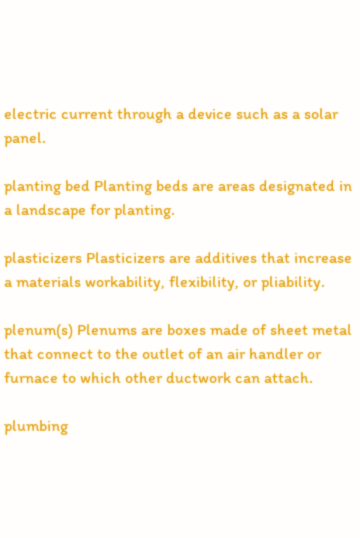electric current through a device such as a solar panel.

planting bed Planting beds are areas designated in a landscape for planting.

plasticizers Plasticizers are additives that increase a materials workability, flexibility, or pliability.

plenum(s) Plenums are boxes made of sheet metal that connect to the outlet of an air handler or furnace to which other ductwork can attach.

plumbing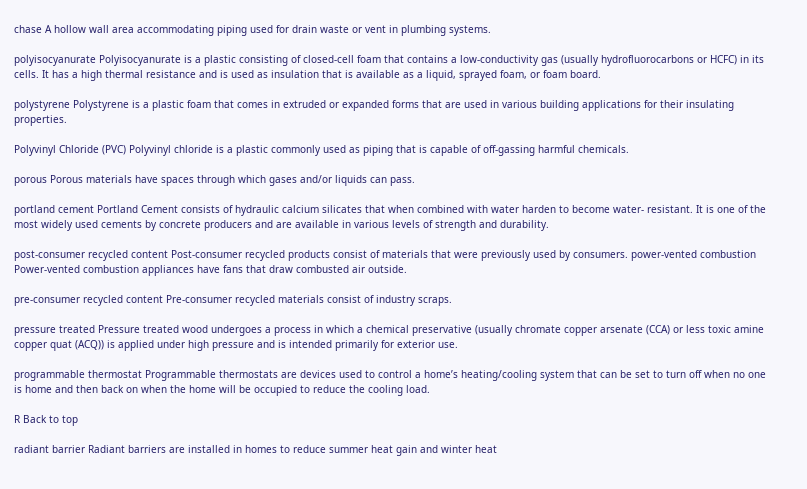chase A hollow wall area accommodating piping used for drain waste or vent in plumbing systems.

polyisocyanurate Polyisocyanurate is a plastic consisting of closed-cell foam that contains a low-conductivity gas (usually hydrofluorocarbons or HCFC) in its cells. It has a high thermal resistance and is used as insulation that is available as a liquid, sprayed foam, or foam board.

polystyrene Polystyrene is a plastic foam that comes in extruded or expanded forms that are used in various building applications for their insulating properties.

Polyvinyl Chloride (PVC) Polyvinyl chloride is a plastic commonly used as piping that is capable of off-gassing harmful chemicals.

porous Porous materials have spaces through which gases and/or liquids can pass.

portland cement Portland Cement consists of hydraulic calcium silicates that when combined with water harden to become water- resistant. It is one of the most widely used cements by concrete producers and are available in various levels of strength and durability.

post-consumer recycled content Post-consumer recycled products consist of materials that were previously used by consumers. power-vented combustion Power-vented combustion appliances have fans that draw combusted air outside.

pre-consumer recycled content Pre-consumer recycled materials consist of industry scraps.

pressure treated Pressure treated wood undergoes a process in which a chemical preservative (usually chromate copper arsenate (CCA) or less toxic amine copper quat (ACQ)) is applied under high pressure and is intended primarily for exterior use.

programmable thermostat Programmable thermostats are devices used to control a home’s heating/cooling system that can be set to turn off when no one is home and then back on when the home will be occupied to reduce the cooling load.

R Back to top

radiant barrier Radiant barriers are installed in homes to reduce summer heat gain and winter heat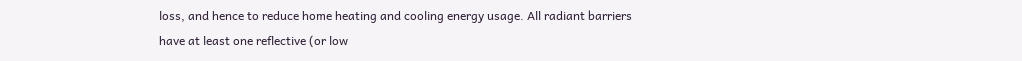loss, and hence to reduce home heating and cooling energy usage. All radiant barriers have at least one reflective (or low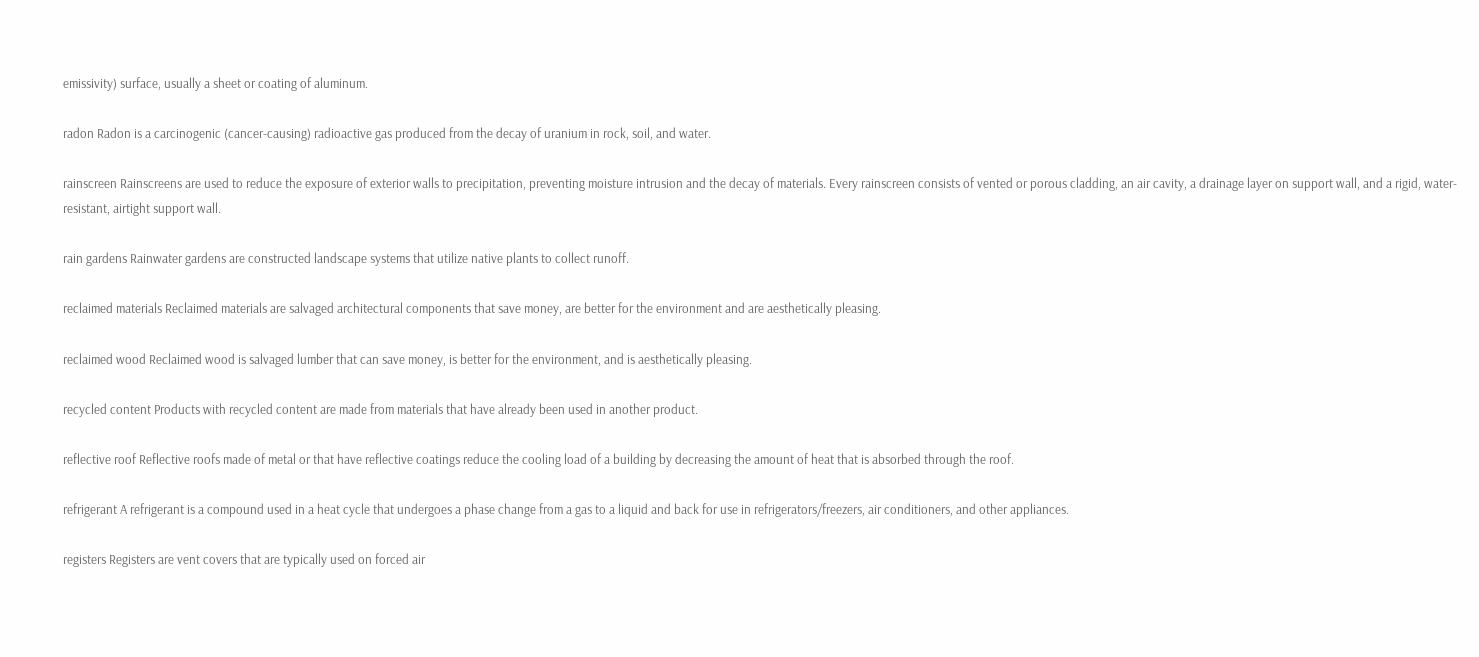emissivity) surface, usually a sheet or coating of aluminum.

radon Radon is a carcinogenic (cancer-causing) radioactive gas produced from the decay of uranium in rock, soil, and water.

rainscreen Rainscreens are used to reduce the exposure of exterior walls to precipitation, preventing moisture intrusion and the decay of materials. Every rainscreen consists of vented or porous cladding, an air cavity, a drainage layer on support wall, and a rigid, water- resistant, airtight support wall.

rain gardens Rainwater gardens are constructed landscape systems that utilize native plants to collect runoff.

reclaimed materials Reclaimed materials are salvaged architectural components that save money, are better for the environment and are aesthetically pleasing.

reclaimed wood Reclaimed wood is salvaged lumber that can save money, is better for the environment, and is aesthetically pleasing.

recycled content Products with recycled content are made from materials that have already been used in another product.

reflective roof Reflective roofs made of metal or that have reflective coatings reduce the cooling load of a building by decreasing the amount of heat that is absorbed through the roof.

refrigerant A refrigerant is a compound used in a heat cycle that undergoes a phase change from a gas to a liquid and back for use in refrigerators/freezers, air conditioners, and other appliances.

registers Registers are vent covers that are typically used on forced air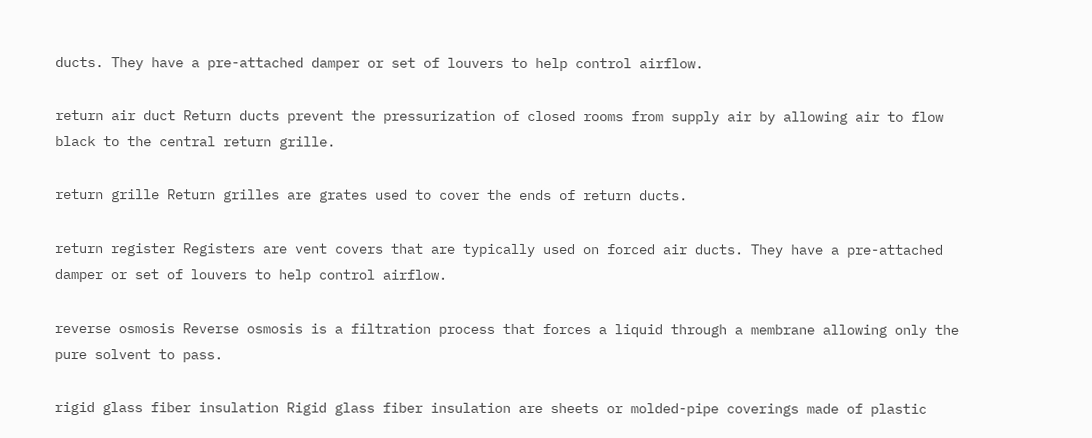ducts. They have a pre-attached damper or set of louvers to help control airflow.

return air duct Return ducts prevent the pressurization of closed rooms from supply air by allowing air to flow black to the central return grille.

return grille Return grilles are grates used to cover the ends of return ducts.

return register Registers are vent covers that are typically used on forced air ducts. They have a pre-attached damper or set of louvers to help control airflow.

reverse osmosis Reverse osmosis is a filtration process that forces a liquid through a membrane allowing only the pure solvent to pass.

rigid glass fiber insulation Rigid glass fiber insulation are sheets or molded-pipe coverings made of plastic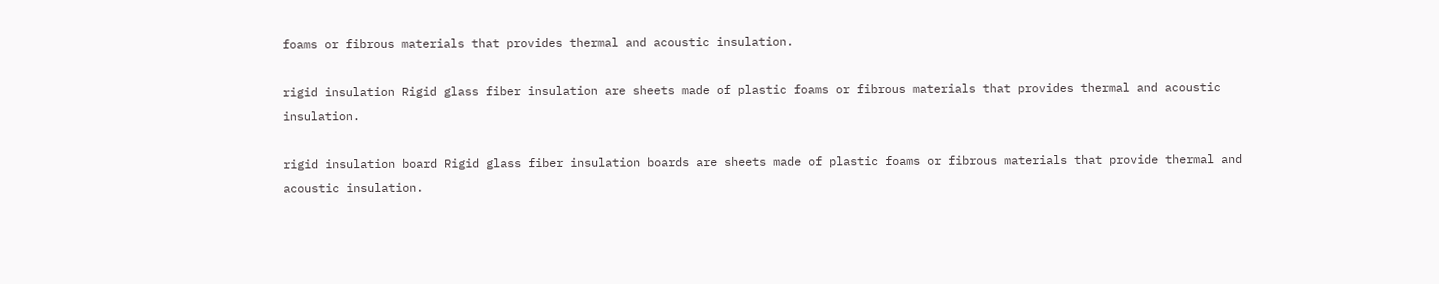foams or fibrous materials that provides thermal and acoustic insulation.

rigid insulation Rigid glass fiber insulation are sheets made of plastic foams or fibrous materials that provides thermal and acoustic insulation.

rigid insulation board Rigid glass fiber insulation boards are sheets made of plastic foams or fibrous materials that provide thermal and acoustic insulation.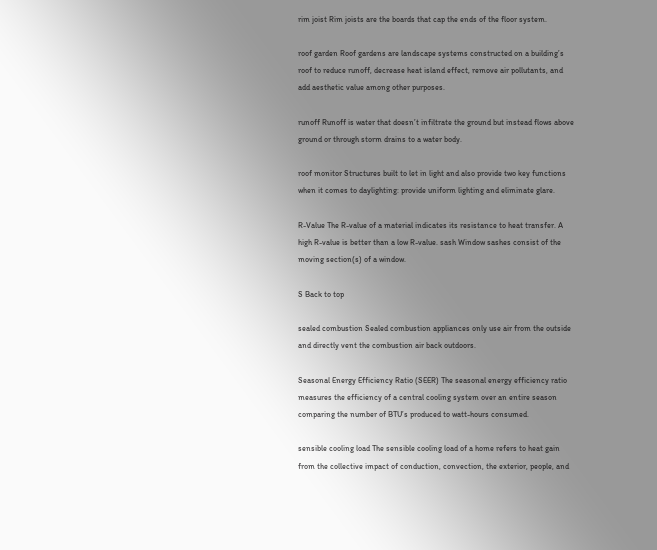rim joist Rim joists are the boards that cap the ends of the floor system.

roof garden Roof gardens are landscape systems constructed on a building’s roof to reduce runoff, decrease heat island effect, remove air pollutants, and add aesthetic value among other purposes.

runoff Runoff is water that doesn’t infiltrate the ground but instead flows above ground or through storm drains to a water body.

roof monitor Structures built to let in light and also provide two key functions when it comes to daylighting: provide uniform lighting and eliminate glare.

R-Value The R-value of a material indicates its resistance to heat transfer. A high R-value is better than a low R-value. sash Window sashes consist of the moving section(s) of a window.

S Back to top

sealed combustion Sealed combustion appliances only use air from the outside and directly vent the combustion air back outdoors.

Seasonal Energy Efficiency Ratio (SEER) The seasonal energy efficiency ratio measures the efficiency of a central cooling system over an entire season comparing the number of BTU’s produced to watt-hours consumed.

sensible cooling load The sensible cooling load of a home refers to heat gain from the collective impact of conduction, convection, the exterior, people, and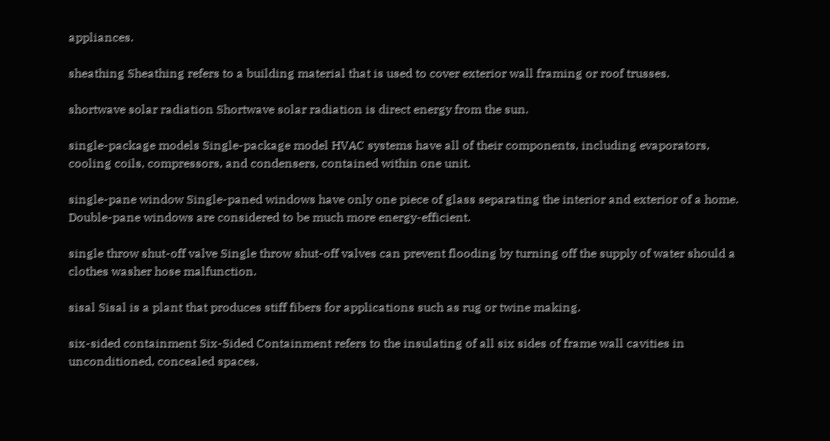appliances.

sheathing Sheathing refers to a building material that is used to cover exterior wall framing or roof trusses.

shortwave solar radiation Shortwave solar radiation is direct energy from the sun.

single-package models Single-package model HVAC systems have all of their components, including evaporators, cooling coils, compressors, and condensers, contained within one unit.

single-pane window Single-paned windows have only one piece of glass separating the interior and exterior of a home. Double-pane windows are considered to be much more energy-efficient.

single throw shut-off valve Single throw shut-off valves can prevent flooding by turning off the supply of water should a clothes washer hose malfunction.

sisal Sisal is a plant that produces stiff fibers for applications such as rug or twine making.

six-sided containment Six-Sided Containment refers to the insulating of all six sides of frame wall cavities in unconditioned, concealed spaces.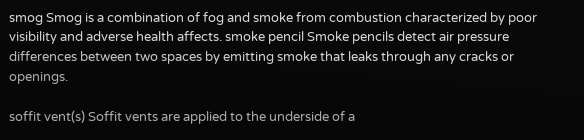smog Smog is a combination of fog and smoke from combustion characterized by poor visibility and adverse health affects. smoke pencil Smoke pencils detect air pressure differences between two spaces by emitting smoke that leaks through any cracks or openings.

soffit vent(s) Soffit vents are applied to the underside of a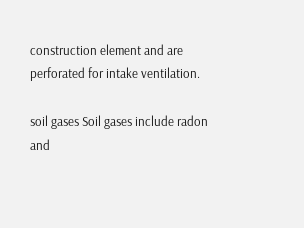construction element and are perforated for intake ventilation.

soil gases Soil gases include radon and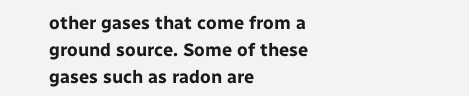other gases that come from a ground source. Some of these gases such as radon are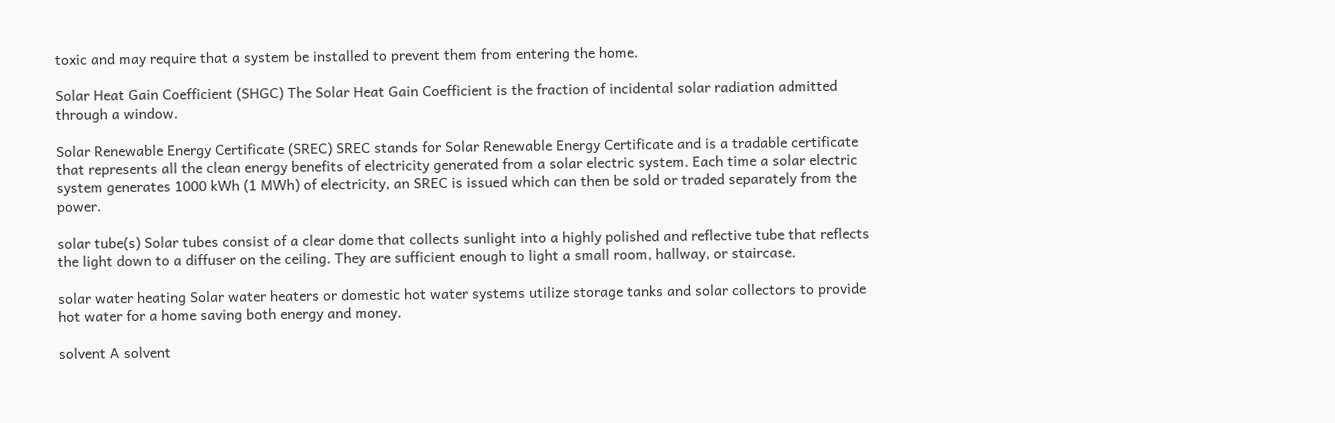toxic and may require that a system be installed to prevent them from entering the home.

Solar Heat Gain Coefficient (SHGC) The Solar Heat Gain Coefficient is the fraction of incidental solar radiation admitted through a window.

Solar Renewable Energy Certificate (SREC) SREC stands for Solar Renewable Energy Certificate and is a tradable certificate that represents all the clean energy benefits of electricity generated from a solar electric system. Each time a solar electric system generates 1000 kWh (1 MWh) of electricity, an SREC is issued which can then be sold or traded separately from the power.

solar tube(s) Solar tubes consist of a clear dome that collects sunlight into a highly polished and reflective tube that reflects the light down to a diffuser on the ceiling. They are sufficient enough to light a small room, hallway, or staircase.

solar water heating Solar water heaters or domestic hot water systems utilize storage tanks and solar collectors to provide hot water for a home saving both energy and money.

solvent A solvent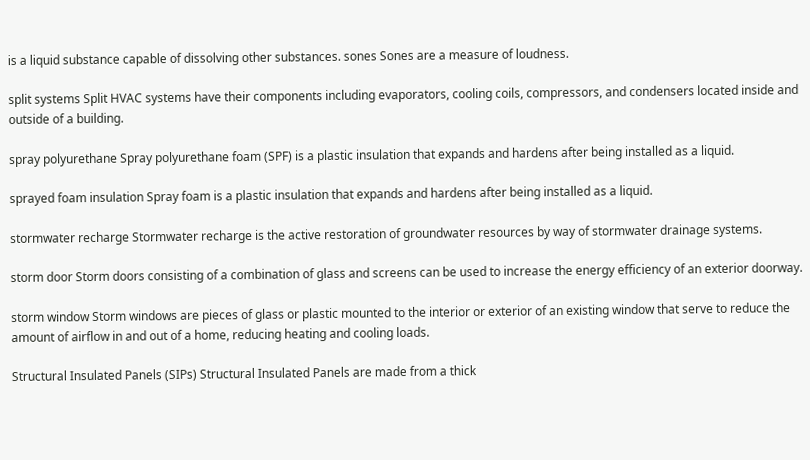is a liquid substance capable of dissolving other substances. sones Sones are a measure of loudness.

split systems Split HVAC systems have their components including evaporators, cooling coils, compressors, and condensers located inside and outside of a building.

spray polyurethane Spray polyurethane foam (SPF) is a plastic insulation that expands and hardens after being installed as a liquid.

sprayed foam insulation Spray foam is a plastic insulation that expands and hardens after being installed as a liquid.

stormwater recharge Stormwater recharge is the active restoration of groundwater resources by way of stormwater drainage systems.

storm door Storm doors consisting of a combination of glass and screens can be used to increase the energy efficiency of an exterior doorway.

storm window Storm windows are pieces of glass or plastic mounted to the interior or exterior of an existing window that serve to reduce the amount of airflow in and out of a home, reducing heating and cooling loads.

Structural Insulated Panels (SIPs) Structural Insulated Panels are made from a thick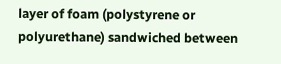layer of foam (polystyrene or polyurethane) sandwiched between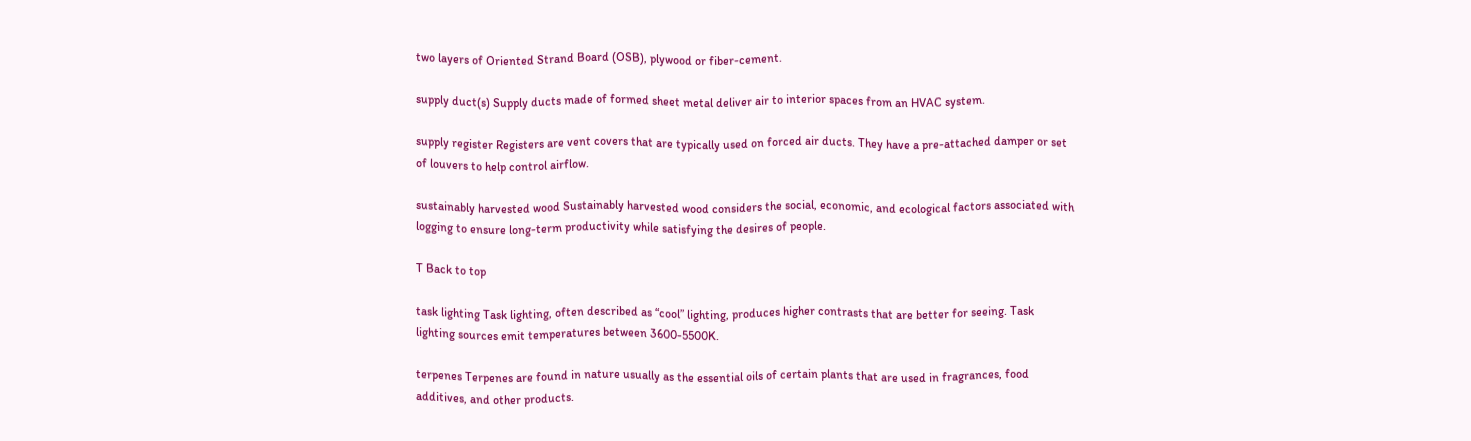two layers of Oriented Strand Board (OSB), plywood or fiber-cement.

supply duct(s) Supply ducts made of formed sheet metal deliver air to interior spaces from an HVAC system.

supply register Registers are vent covers that are typically used on forced air ducts. They have a pre-attached damper or set of louvers to help control airflow.

sustainably harvested wood Sustainably harvested wood considers the social, economic, and ecological factors associated with logging to ensure long-term productivity while satisfying the desires of people.

T Back to top

task lighting Task lighting, often described as “cool” lighting, produces higher contrasts that are better for seeing. Task lighting sources emit temperatures between 3600-5500K.

terpenes Terpenes are found in nature usually as the essential oils of certain plants that are used in fragrances, food additives, and other products.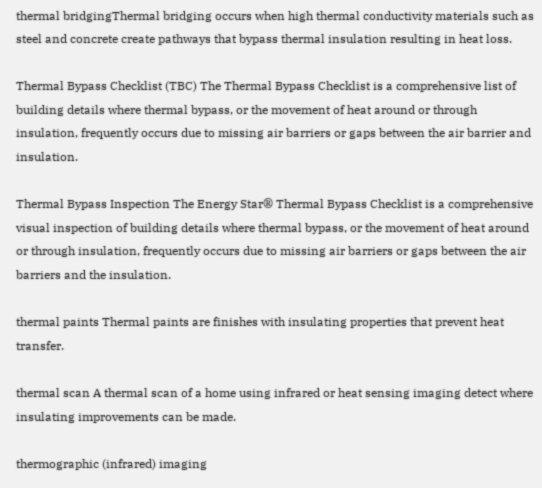thermal bridgingThermal bridging occurs when high thermal conductivity materials such as steel and concrete create pathways that bypass thermal insulation resulting in heat loss.

Thermal Bypass Checklist (TBC) The Thermal Bypass Checklist is a comprehensive list of building details where thermal bypass, or the movement of heat around or through insulation, frequently occurs due to missing air barriers or gaps between the air barrier and insulation.

Thermal Bypass Inspection The Energy Star® Thermal Bypass Checklist is a comprehensive visual inspection of building details where thermal bypass, or the movement of heat around or through insulation, frequently occurs due to missing air barriers or gaps between the air barriers and the insulation.

thermal paints Thermal paints are finishes with insulating properties that prevent heat transfer.

thermal scan A thermal scan of a home using infrared or heat sensing imaging detect where insulating improvements can be made.

thermographic (infrared) imaging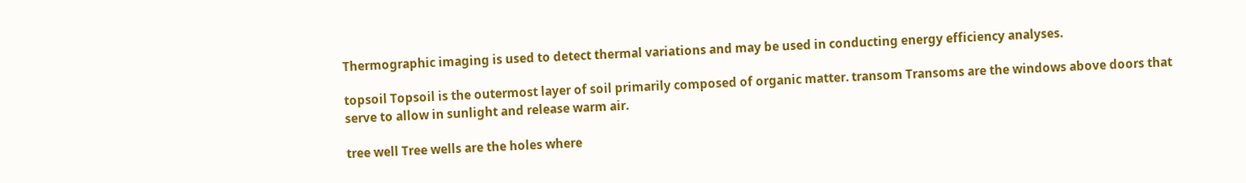Thermographic imaging is used to detect thermal variations and may be used in conducting energy efficiency analyses.

topsoil Topsoil is the outermost layer of soil primarily composed of organic matter. transom Transoms are the windows above doors that serve to allow in sunlight and release warm air.

tree well Tree wells are the holes where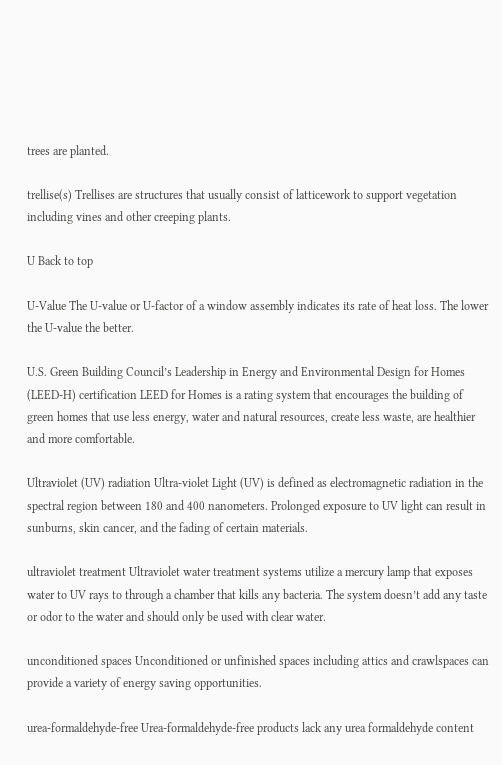trees are planted.

trellise(s) Trellises are structures that usually consist of latticework to support vegetation including vines and other creeping plants.

U Back to top

U-Value The U-value or U-factor of a window assembly indicates its rate of heat loss. The lower the U-value the better.

U.S. Green Building Council’s Leadership in Energy and Environmental Design for Homes (LEED-H) certification LEED for Homes is a rating system that encourages the building of green homes that use less energy, water and natural resources, create less waste, are healthier and more comfortable.

Ultraviolet (UV) radiation Ultra-violet Light (UV) is defined as electromagnetic radiation in the spectral region between 180 and 400 nanometers. Prolonged exposure to UV light can result in sunburns, skin cancer, and the fading of certain materials.

ultraviolet treatment Ultraviolet water treatment systems utilize a mercury lamp that exposes water to UV rays to through a chamber that kills any bacteria. The system doesn’t add any taste or odor to the water and should only be used with clear water.

unconditioned spaces Unconditioned or unfinished spaces including attics and crawlspaces can provide a variety of energy saving opportunities.

urea-formaldehyde-free Urea-formaldehyde-free products lack any urea formaldehyde content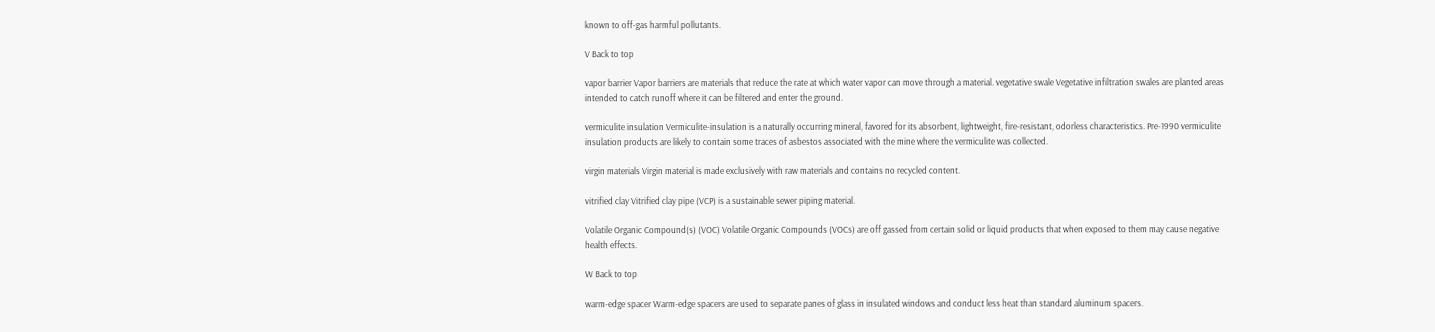known to off-gas harmful pollutants.

V Back to top

vapor barrier Vapor barriers are materials that reduce the rate at which water vapor can move through a material. vegetative swale Vegetative infiltration swales are planted areas intended to catch runoff where it can be filtered and enter the ground.

vermiculite insulation Vermiculite-insulation is a naturally occurring mineral, favored for its absorbent, lightweight, fire-resistant, odorless characteristics. Pre-1990 vermiculite insulation products are likely to contain some traces of asbestos associated with the mine where the vermiculite was collected.

virgin materials Virgin material is made exclusively with raw materials and contains no recycled content.

vitrified clay Vitrified clay pipe (VCP) is a sustainable sewer piping material.

Volatile Organic Compound(s) (VOC) Volatile Organic Compounds (VOCs) are off gassed from certain solid or liquid products that when exposed to them may cause negative health effects.

W Back to top

warm-edge spacer Warm-edge spacers are used to separate panes of glass in insulated windows and conduct less heat than standard aluminum spacers.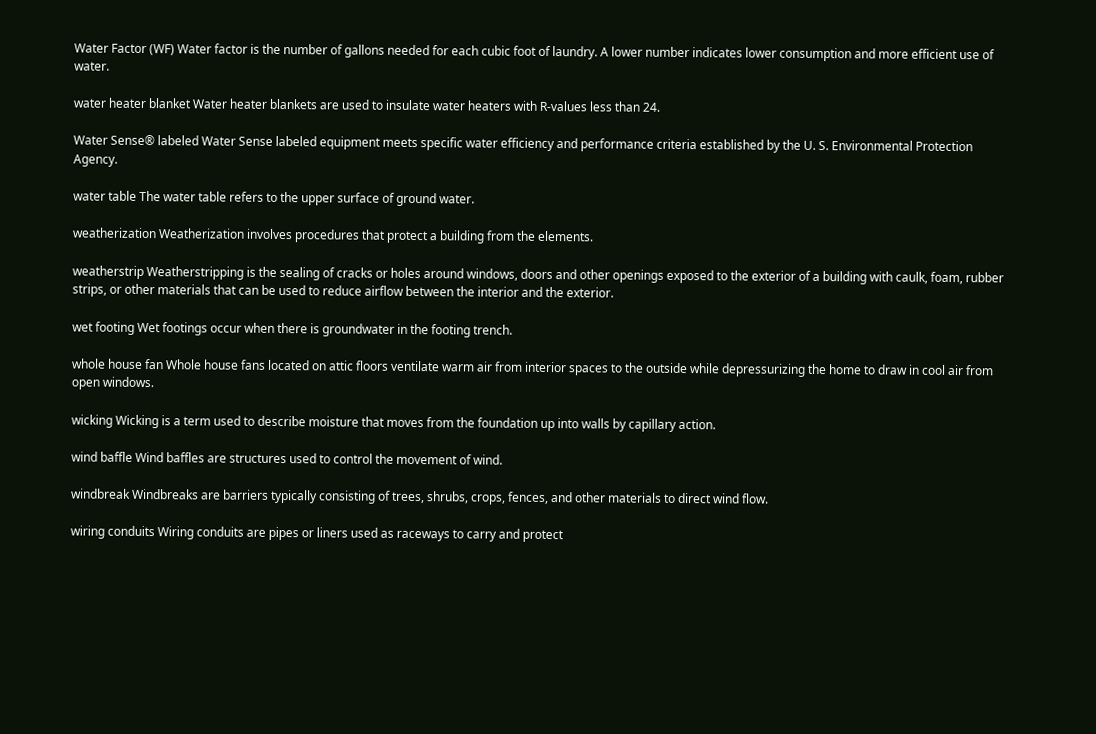Water Factor (WF) Water factor is the number of gallons needed for each cubic foot of laundry. A lower number indicates lower consumption and more efficient use of water.

water heater blanket Water heater blankets are used to insulate water heaters with R-values less than 24.

Water Sense® labeled Water Sense labeled equipment meets specific water efficiency and performance criteria established by the U. S. Environmental Protection Agency.

water table The water table refers to the upper surface of ground water.

weatherization Weatherization involves procedures that protect a building from the elements.

weatherstrip Weatherstripping is the sealing of cracks or holes around windows, doors and other openings exposed to the exterior of a building with caulk, foam, rubber strips, or other materials that can be used to reduce airflow between the interior and the exterior.

wet footing Wet footings occur when there is groundwater in the footing trench.

whole house fan Whole house fans located on attic floors ventilate warm air from interior spaces to the outside while depressurizing the home to draw in cool air from open windows.

wicking Wicking is a term used to describe moisture that moves from the foundation up into walls by capillary action.

wind baffle Wind baffles are structures used to control the movement of wind.

windbreak Windbreaks are barriers typically consisting of trees, shrubs, crops, fences, and other materials to direct wind flow.

wiring conduits Wiring conduits are pipes or liners used as raceways to carry and protect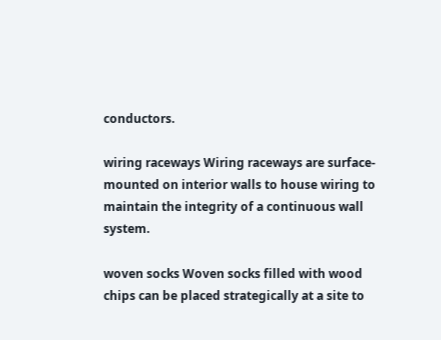conductors.

wiring raceways Wiring raceways are surface-mounted on interior walls to house wiring to maintain the integrity of a continuous wall system.

woven socks Woven socks filled with wood chips can be placed strategically at a site to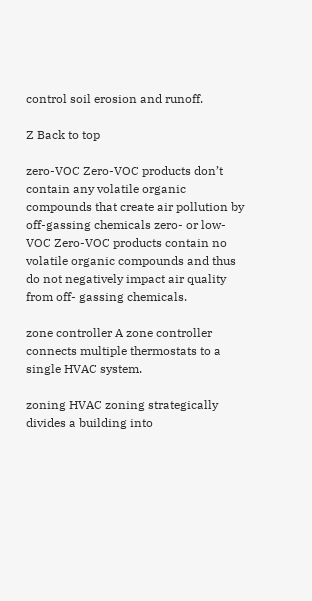control soil erosion and runoff.

Z Back to top

zero-VOC Zero-VOC products don’t contain any volatile organic compounds that create air pollution by off-gassing chemicals zero- or low-VOC Zero-VOC products contain no volatile organic compounds and thus do not negatively impact air quality from off- gassing chemicals.

zone controller A zone controller connects multiple thermostats to a single HVAC system.

zoning HVAC zoning strategically divides a building into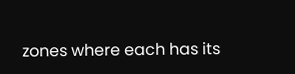zones where each has its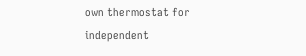own thermostat for independent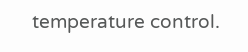temperature control.